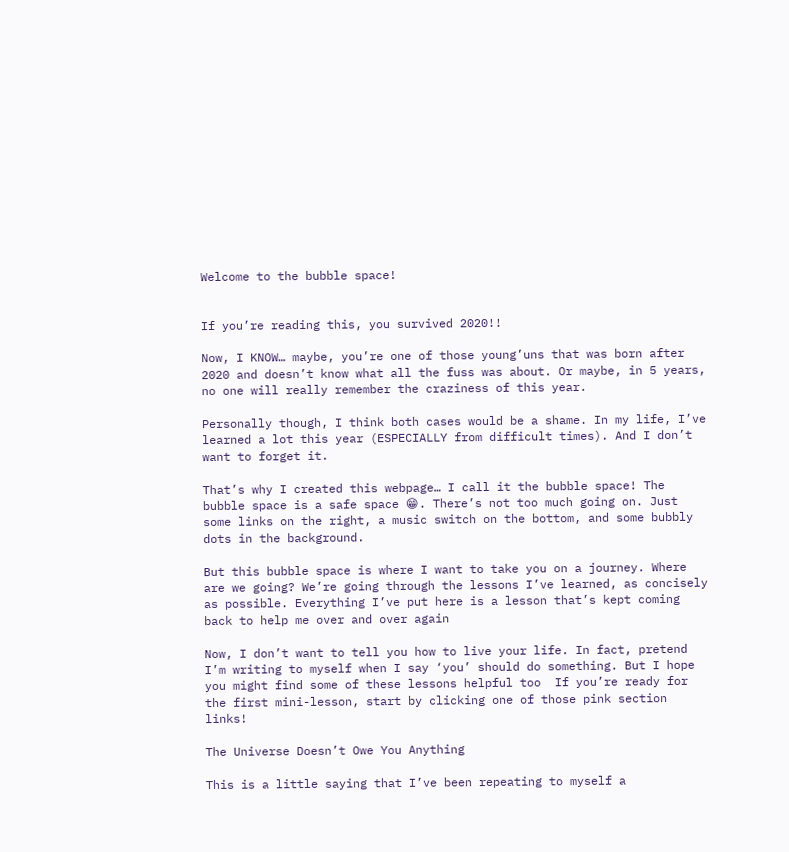Welcome to the bubble space!


If you’re reading this, you survived 2020!!

Now, I KNOW… maybe, you’re one of those young’uns that was born after 2020 and doesn’t know what all the fuss was about. Or maybe, in 5 years, no one will really remember the craziness of this year.

Personally though, I think both cases would be a shame. In my life, I’ve learned a lot this year (ESPECIALLY from difficult times). And I don’t want to forget it.

That’s why I created this webpage… I call it the bubble space! The bubble space is a safe space 😁. There’s not too much going on. Just some links on the right, a music switch on the bottom, and some bubbly dots in the background.

But this bubble space is where I want to take you on a journey. Where are we going? We’re going through the lessons I’ve learned, as concisely as possible. Everything I’ve put here is a lesson that’s kept coming back to help me over and over again

Now, I don’t want to tell you how to live your life. In fact, pretend I’m writing to myself when I say ‘you’ should do something. But I hope you might find some of these lessons helpful too  If you’re ready for the first mini-lesson, start by clicking one of those pink section links!

The Universe Doesn’t Owe You Anything

This is a little saying that I’ve been repeating to myself a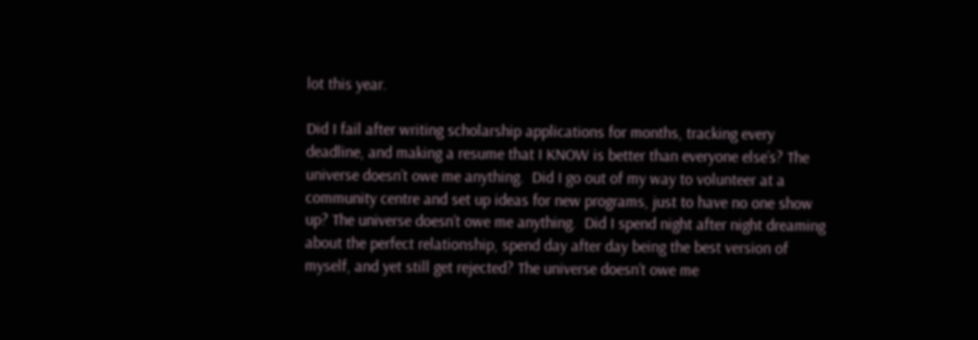lot this year.

Did I fail after writing scholarship applications for months, tracking every deadline, and making a resume that I KNOW is better than everyone else’s? The universe doesn’t owe me anything.  Did I go out of my way to volunteer at a community centre and set up ideas for new programs, just to have no one show up? The universe doesn’t owe me anything.  Did I spend night after night dreaming about the perfect relationship, spend day after day being the best version of myself, and yet still get rejected? The universe doesn’t owe me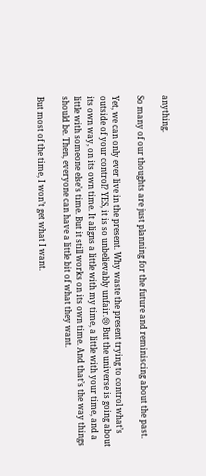anything.

So many of our thoughts are just planning for the future and reminiscing about the past.

Yet, we can only ever live in the present. Why waste the present trying to control what’s outside of your control? YES, it is so unbelievably unfair.😢 But the universe is going about its own way, on its own time. It aligns a little with my time, a little with your time, and a little with someone else’s time. But it still works on its own time. And that’s the way things should be. Then, everyone can have a little bit of what they want.

But most of the time, I won’t get what I want.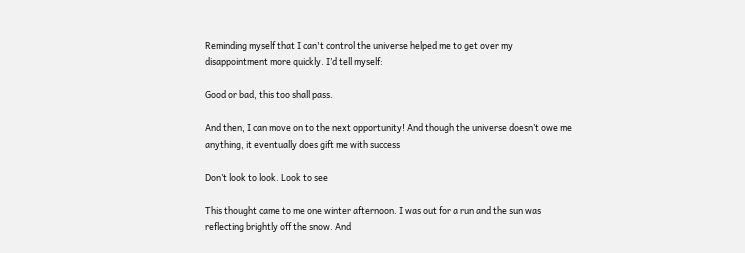Reminding myself that I can't control the universe helped me to get over my disappointment more quickly. I’d tell myself:

Good or bad, this too shall pass.

And then, I can move on to the next opportunity! And though the universe doesn’t owe me anything, it eventually does gift me with success

Don’t look to look. Look to see

This thought came to me one winter afternoon. I was out for a run and the sun was reflecting brightly off the snow. And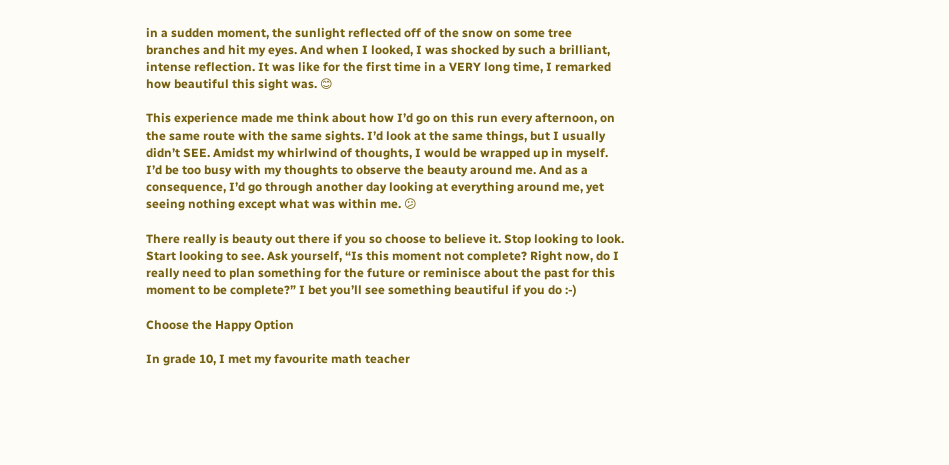in a sudden moment, the sunlight reflected off of the snow on some tree branches and hit my eyes. And when I looked, I was shocked by such a brilliant, intense reflection. It was like for the first time in a VERY long time, I remarked how beautiful this sight was. 😊

This experience made me think about how I’d go on this run every afternoon, on the same route with the same sights. I’d look at the same things, but I usually didn’t SEE. Amidst my whirlwind of thoughts, I would be wrapped up in myself. I’d be too busy with my thoughts to observe the beauty around me. And as a consequence, I’d go through another day looking at everything around me, yet seeing nothing except what was within me. 😕

There really is beauty out there if you so choose to believe it. Stop looking to look. Start looking to see. Ask yourself, “Is this moment not complete? Right now, do I really need to plan something for the future or reminisce about the past for this moment to be complete?” I bet you’ll see something beautiful if you do :-)

Choose the Happy Option

In grade 10, I met my favourite math teacher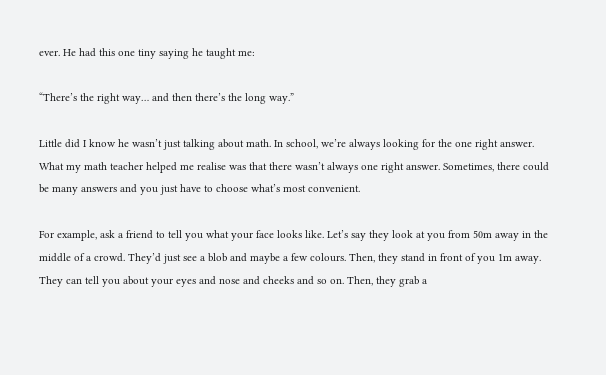ever. He had this one tiny saying he taught me:

“There’s the right way… and then there’s the long way.”

Little did I know he wasn’t just talking about math. In school, we’re always looking for the one right answer. What my math teacher helped me realise was that there wasn’t always one right answer. Sometimes, there could be many answers and you just have to choose what’s most convenient.

For example, ask a friend to tell you what your face looks like. Let’s say they look at you from 50m away in the middle of a crowd. They’d just see a blob and maybe a few colours. Then, they stand in front of you 1m away. They can tell you about your eyes and nose and cheeks and so on. Then, they grab a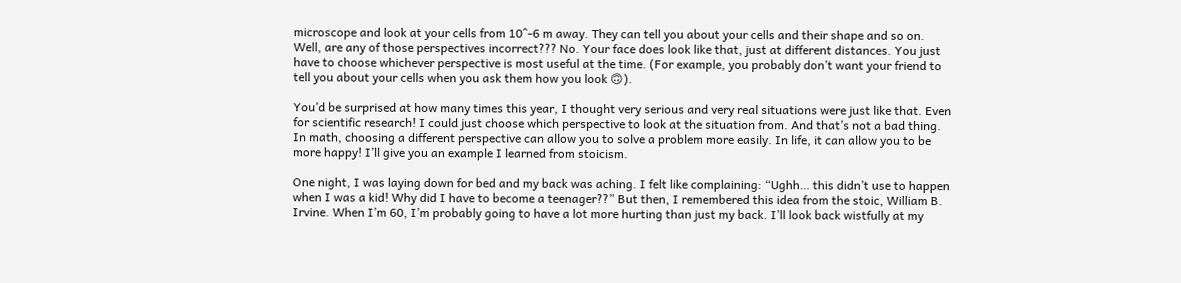microscope and look at your cells from 10^-6 m away. They can tell you about your cells and their shape and so on. Well, are any of those perspectives incorrect??? No. Your face does look like that, just at different distances. You just have to choose whichever perspective is most useful at the time. (For example, you probably don’t want your friend to tell you about your cells when you ask them how you look 🙃).

You’d be surprised at how many times this year, I thought very serious and very real situations were just like that. Even for scientific research! I could just choose which perspective to look at the situation from. And that’s not a bad thing. In math, choosing a different perspective can allow you to solve a problem more easily. In life, it can allow you to be more happy! I’ll give you an example I learned from stoicism.

One night, I was laying down for bed and my back was aching. I felt like complaining: “Ughh… this didn’t use to happen when I was a kid! Why did I have to become a teenager??” But then, I remembered this idea from the stoic, William B. Irvine. When I’m 60, I’m probably going to have a lot more hurting than just my back. I’ll look back wistfully at my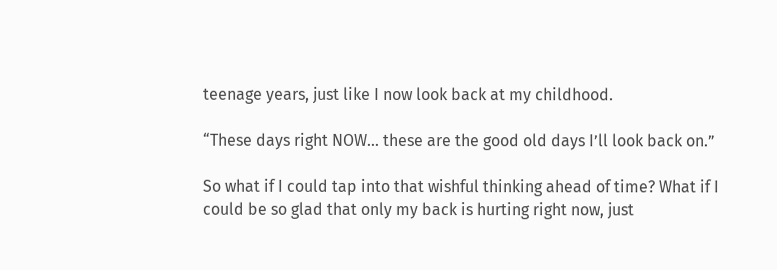teenage years, just like I now look back at my childhood.

“These days right NOW... these are the good old days I’ll look back on.”

So what if I could tap into that wishful thinking ahead of time? What if I could be so glad that only my back is hurting right now, just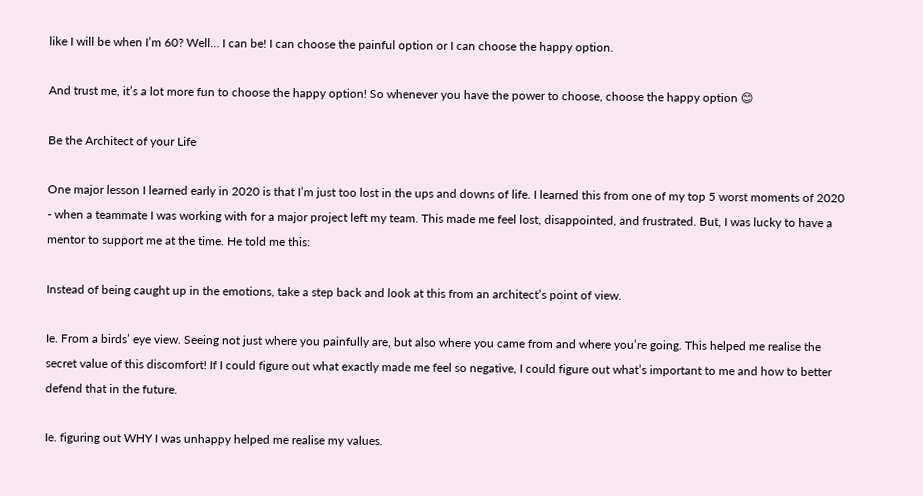like I will be when I’m 60? Well… I can be! I can choose the painful option or I can choose the happy option.

And trust me, it’s a lot more fun to choose the happy option! So whenever you have the power to choose, choose the happy option 😊

Be the Architect of your Life

One major lesson I learned early in 2020 is that I’m just too lost in the ups and downs of life. I learned this from one of my top 5 worst moments of 2020 - when a teammate I was working with for a major project left my team. This made me feel lost, disappointed, and frustrated. But, I was lucky to have a mentor to support me at the time. He told me this:

Instead of being caught up in the emotions, take a step back and look at this from an architect’s point of view.

Ie. From a birds’ eye view. Seeing not just where you painfully are, but also where you came from and where you’re going. This helped me realise the secret value of this discomfort! If I could figure out what exactly made me feel so negative, I could figure out what’s important to me and how to better defend that in the future.

Ie. figuring out WHY I was unhappy helped me realise my values.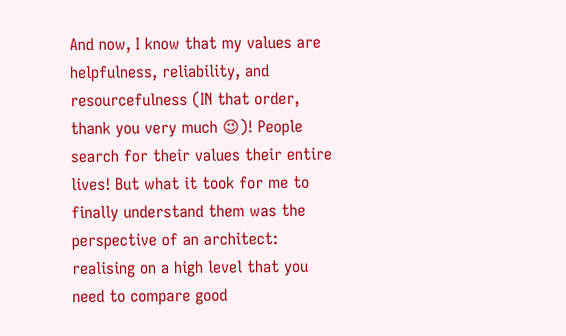And now, I know that my values are helpfulness, reliability, and resourcefulness (IN that order, thank you very much 😉)! People search for their values their entire lives! But what it took for me to finally understand them was the perspective of an architect: realising on a high level that you need to compare good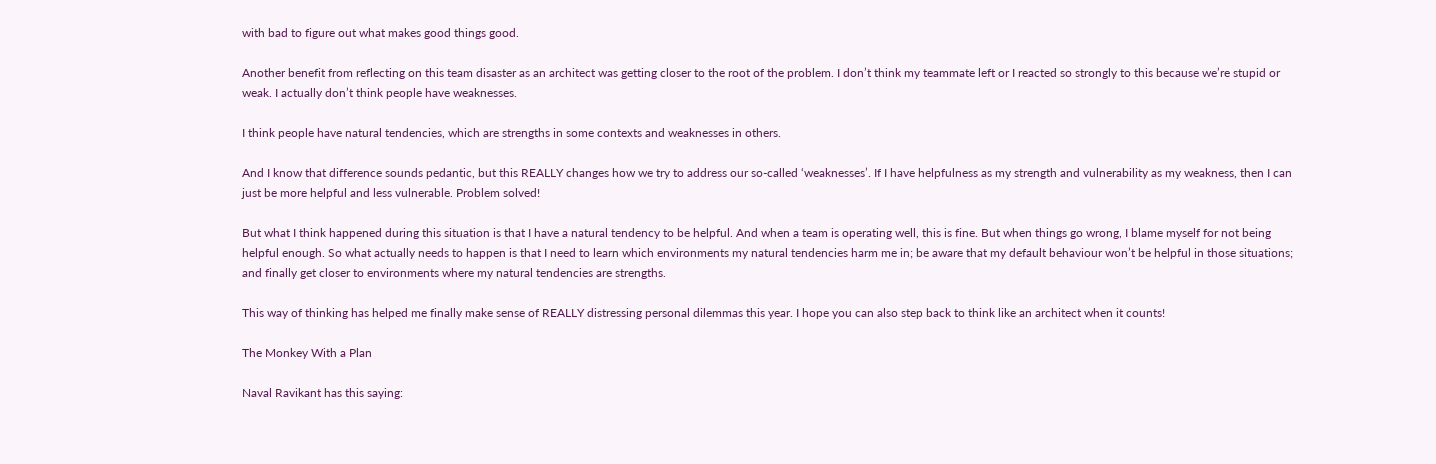with bad to figure out what makes good things good.

Another benefit from reflecting on this team disaster as an architect was getting closer to the root of the problem. I don’t think my teammate left or I reacted so strongly to this because we’re stupid or weak. I actually don’t think people have weaknesses.

I think people have natural tendencies, which are strengths in some contexts and weaknesses in others.

And I know that difference sounds pedantic, but this REALLY changes how we try to address our so-called ‘weaknesses’. If I have helpfulness as my strength and vulnerability as my weakness, then I can just be more helpful and less vulnerable. Problem solved!

But what I think happened during this situation is that I have a natural tendency to be helpful. And when a team is operating well, this is fine. But when things go wrong, I blame myself for not being helpful enough. So what actually needs to happen is that I need to learn which environments my natural tendencies harm me in; be aware that my default behaviour won’t be helpful in those situations; and finally get closer to environments where my natural tendencies are strengths.

This way of thinking has helped me finally make sense of REALLY distressing personal dilemmas this year. I hope you can also step back to think like an architect when it counts!

The Monkey With a Plan

Naval Ravikant has this saying: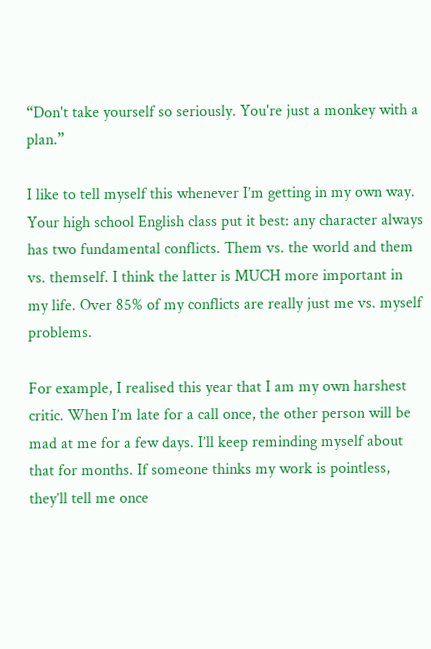“Don't take yourself so seriously. You're just a monkey with a plan.”

I like to tell myself this whenever I’m getting in my own way. Your high school English class put it best: any character always has two fundamental conflicts. Them vs. the world and them vs. themself. I think the latter is MUCH more important in my life. Over 85% of my conflicts are really just me vs. myself problems.

For example, I realised this year that I am my own harshest critic. When I’m late for a call once, the other person will be mad at me for a few days. I’ll keep reminding myself about that for months. If someone thinks my work is pointless, they’ll tell me once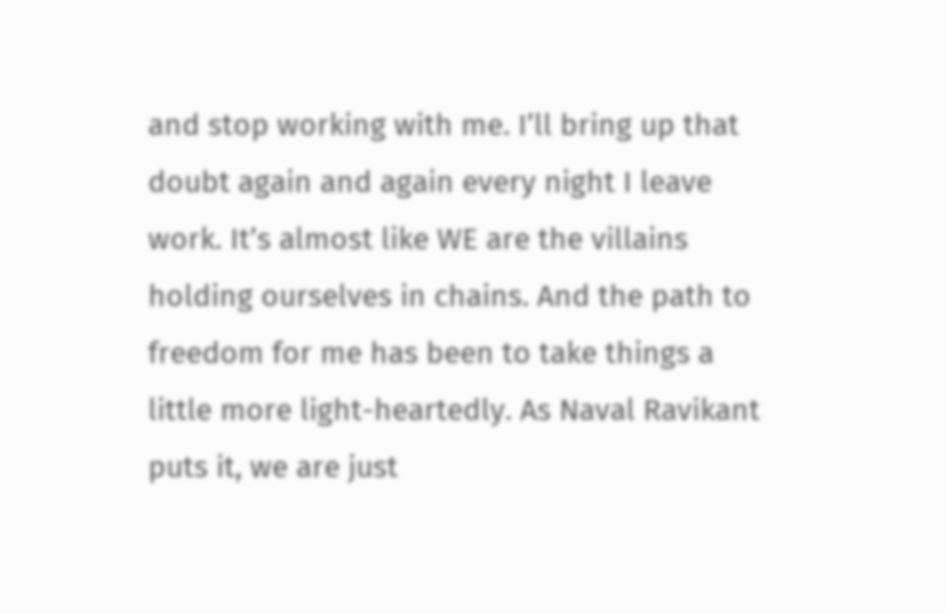and stop working with me. I’ll bring up that doubt again and again every night I leave work. It’s almost like WE are the villains holding ourselves in chains. And the path to freedom for me has been to take things a little more light-heartedly. As Naval Ravikant puts it, we are just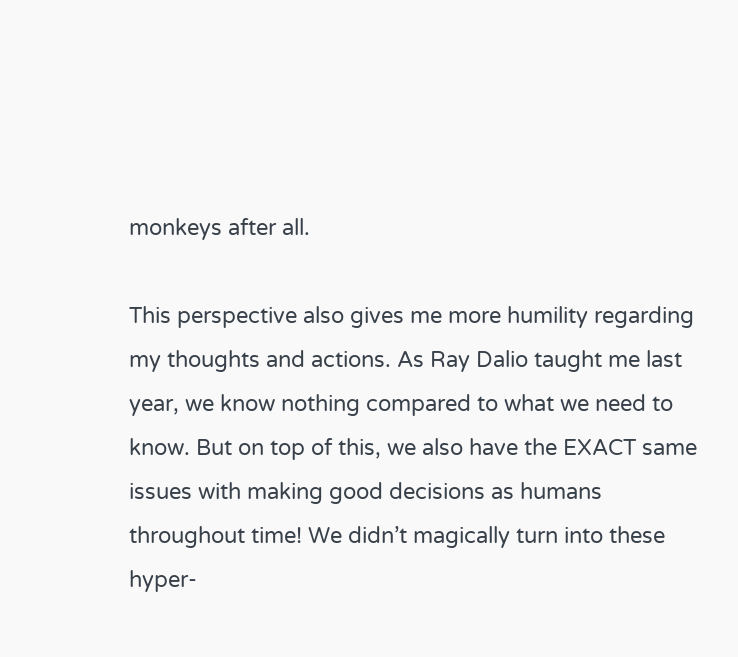monkeys after all.

This perspective also gives me more humility regarding my thoughts and actions. As Ray Dalio taught me last year, we know nothing compared to what we need to know. But on top of this, we also have the EXACT same issues with making good decisions as humans throughout time! We didn’t magically turn into these hyper-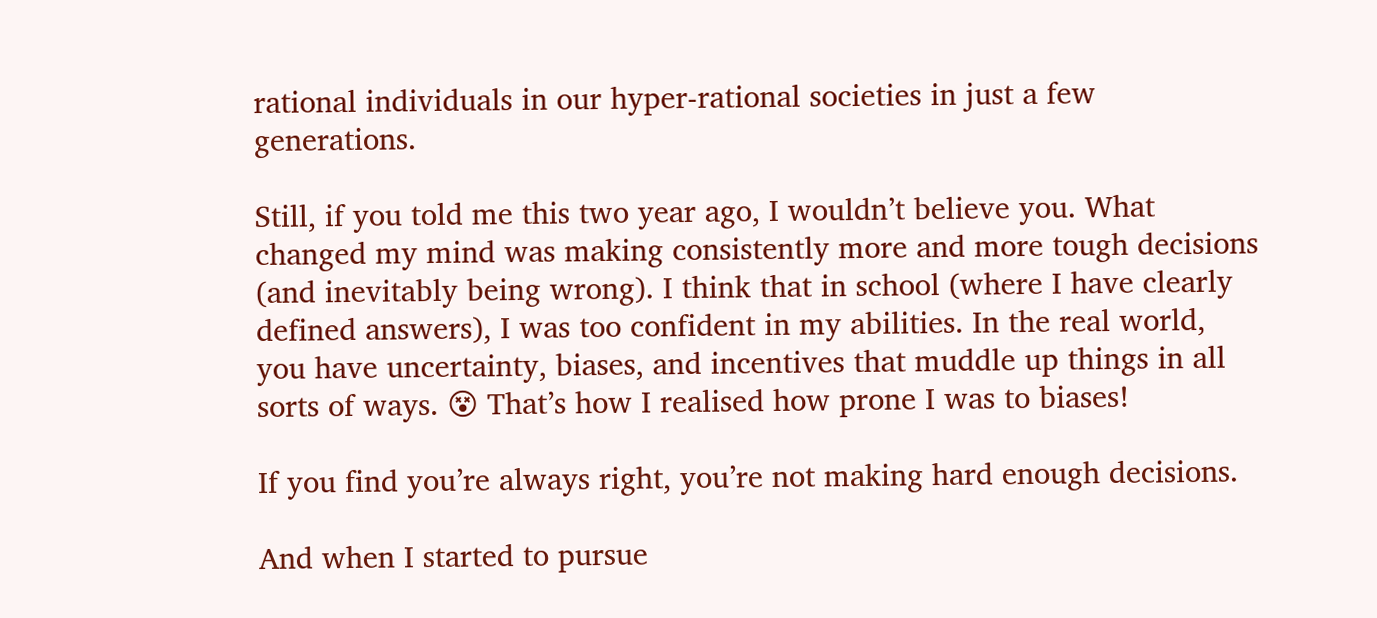rational individuals in our hyper-rational societies in just a few generations.

Still, if you told me this two year ago, I wouldn’t believe you. What changed my mind was making consistently more and more tough decisions (and inevitably being wrong). I think that in school (where I have clearly defined answers), I was too confident in my abilities. In the real world, you have uncertainty, biases, and incentives that muddle up things in all sorts of ways. 😵 That’s how I realised how prone I was to biases!

If you find you’re always right, you’re not making hard enough decisions.

And when I started to pursue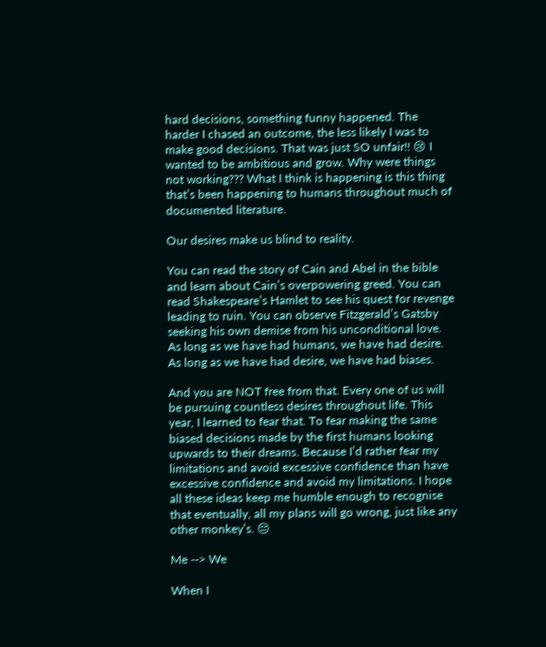hard decisions, something funny happened. The harder I chased an outcome, the less likely I was to make good decisions. That was just SO unfair!! 😢 I wanted to be ambitious and grow. Why were things not working??? What I think is happening is this thing that’s been happening to humans throughout much of documented literature.

Our desires make us blind to reality.

You can read the story of Cain and Abel in the bible and learn about Cain’s overpowering greed. You can read Shakespeare’s Hamlet to see his quest for revenge leading to ruin. You can observe Fitzgerald’s Gatsby seeking his own demise from his unconditional love. As long as we have had humans, we have had desire. As long as we have had desire, we have had biases.

And you are NOT free from that. Every one of us will be pursuing countless desires throughout life. This year, I learned to fear that. To fear making the same biased decisions made by the first humans looking upwards to their dreams. Because I’d rather fear my limitations and avoid excessive confidence than have excessive confidence and avoid my limitations. I hope all these ideas keep me humble enough to recognise that eventually, all my plans will go wrong, just like any other monkey’s. 😔

Me --> We

When I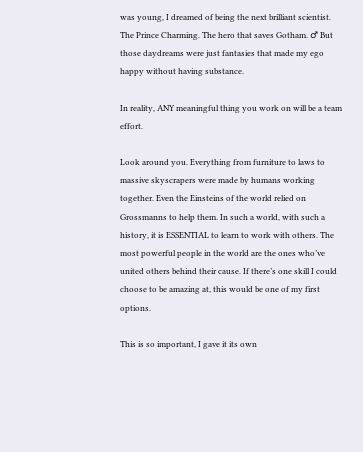was young, I dreamed of being the next brilliant scientist. The Prince Charming. The hero that saves Gotham. ♂ But those daydreams were just fantasies that made my ego happy without having substance.

In reality, ANY meaningful thing you work on will be a team effort.

Look around you. Everything from furniture to laws to massive skyscrapers were made by humans working together. Even the Einsteins of the world relied on Grossmanns to help them. In such a world, with such a history, it is ESSENTIAL to learn to work with others. The most powerful people in the world are the ones who’ve united others behind their cause. If there’s one skill I could choose to be amazing at, this would be one of my first options.

This is so important, I gave it its own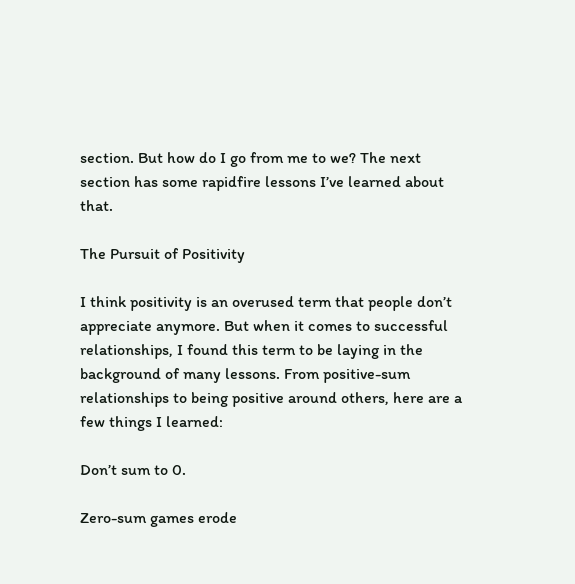section. But how do I go from me to we? The next section has some rapidfire lessons I’ve learned about that.

The Pursuit of Positivity

I think positivity is an overused term that people don’t appreciate anymore. But when it comes to successful relationships, I found this term to be laying in the background of many lessons. From positive-sum relationships to being positive around others, here are a few things I learned:

Don’t sum to 0.

Zero-sum games erode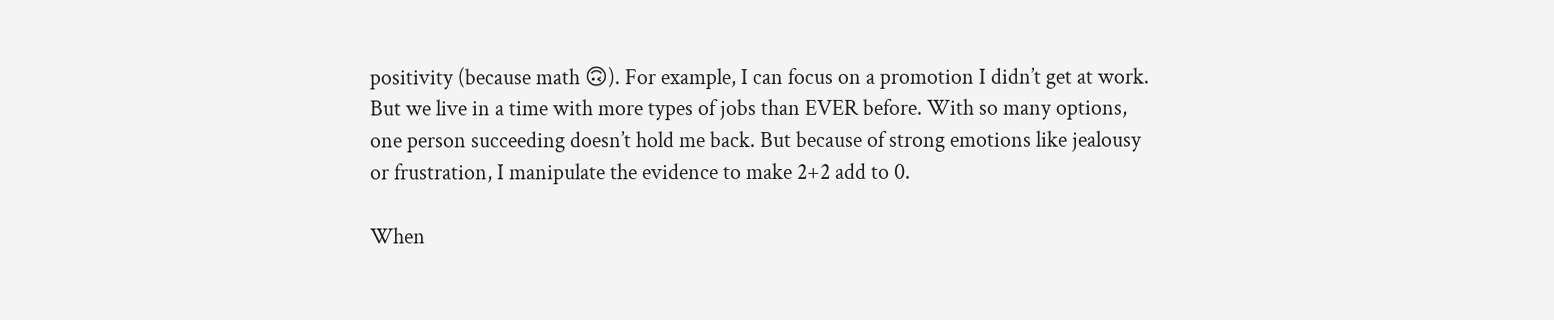positivity (because math 🙃). For example, I can focus on a promotion I didn’t get at work. But we live in a time with more types of jobs than EVER before. With so many options, one person succeeding doesn’t hold me back. But because of strong emotions like jealousy or frustration, I manipulate the evidence to make 2+2 add to 0.

When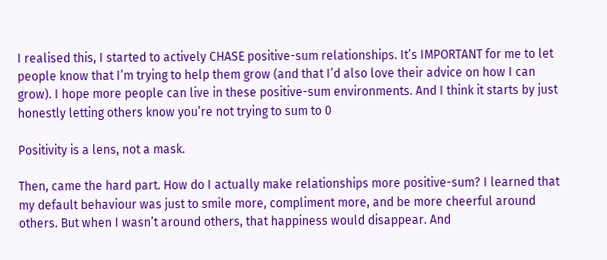I realised this, I started to actively CHASE positive-sum relationships. It’s IMPORTANT for me to let people know that I’m trying to help them grow (and that I’d also love their advice on how I can grow). I hope more people can live in these positive-sum environments. And I think it starts by just honestly letting others know you’re not trying to sum to 0

Positivity is a lens, not a mask.

Then, came the hard part. How do I actually make relationships more positive-sum? I learned that my default behaviour was just to smile more, compliment more, and be more cheerful around others. But when I wasn’t around others, that happiness would disappear. And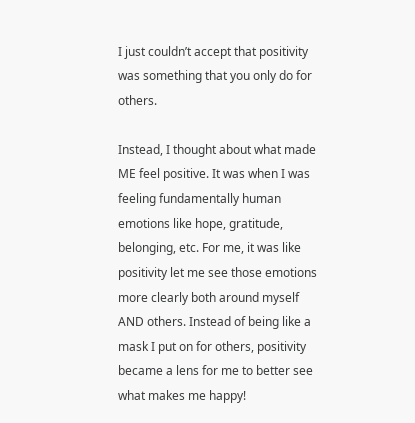I just couldn’t accept that positivity was something that you only do for others.

Instead, I thought about what made ME feel positive. It was when I was feeling fundamentally human emotions like hope, gratitude, belonging, etc. For me, it was like positivity let me see those emotions more clearly both around myself AND others. Instead of being like a mask I put on for others, positivity became a lens for me to better see what makes me happy!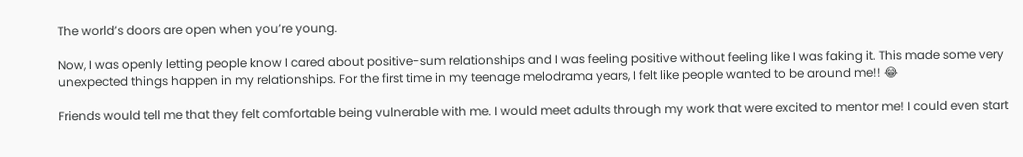The world’s doors are open when you’re young.

Now, I was openly letting people know I cared about positive-sum relationships and I was feeling positive without feeling like I was faking it. This made some very unexpected things happen in my relationships. For the first time in my teenage melodrama years, I felt like people wanted to be around me!! 😂

Friends would tell me that they felt comfortable being vulnerable with me. I would meet adults through my work that were excited to mentor me! I could even start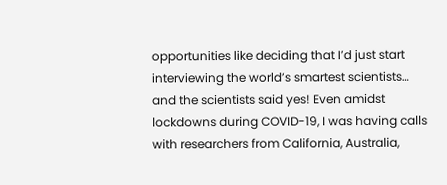opportunities like deciding that I’d just start interviewing the world’s smartest scientists… and the scientists said yes! Even amidst lockdowns during COVID-19, I was having calls with researchers from California, Australia,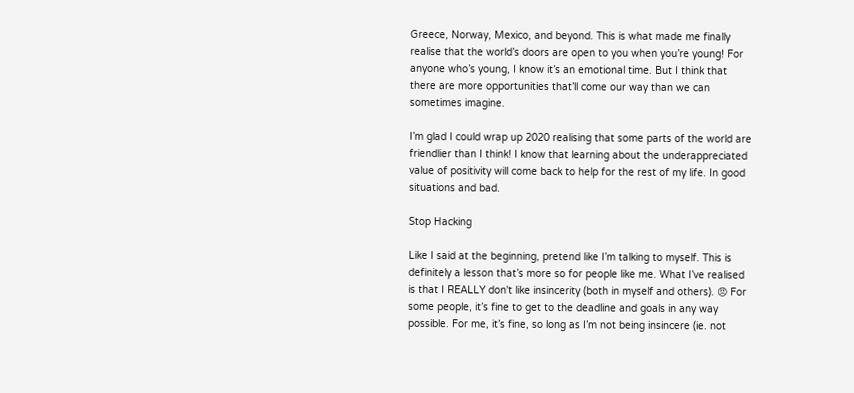Greece, Norway, Mexico, and beyond. This is what made me finally realise that the world’s doors are open to you when you’re young! For anyone who’s young, I know it’s an emotional time. But I think that there are more opportunities that’ll come our way than we can sometimes imagine.

I’m glad I could wrap up 2020 realising that some parts of the world are friendlier than I think! I know that learning about the underappreciated value of positivity will come back to help for the rest of my life. In good situations and bad.

Stop Hacking

Like I said at the beginning, pretend like I’m talking to myself. This is definitely a lesson that’s more so for people like me. What I’ve realised is that I REALLY don't like insincerity (both in myself and others). 😠 For some people, it’s fine to get to the deadline and goals in any way possible. For me, it’s fine, so long as I’m not being insincere (ie. not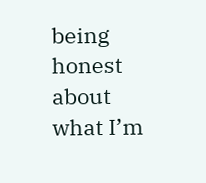being honest about what I’m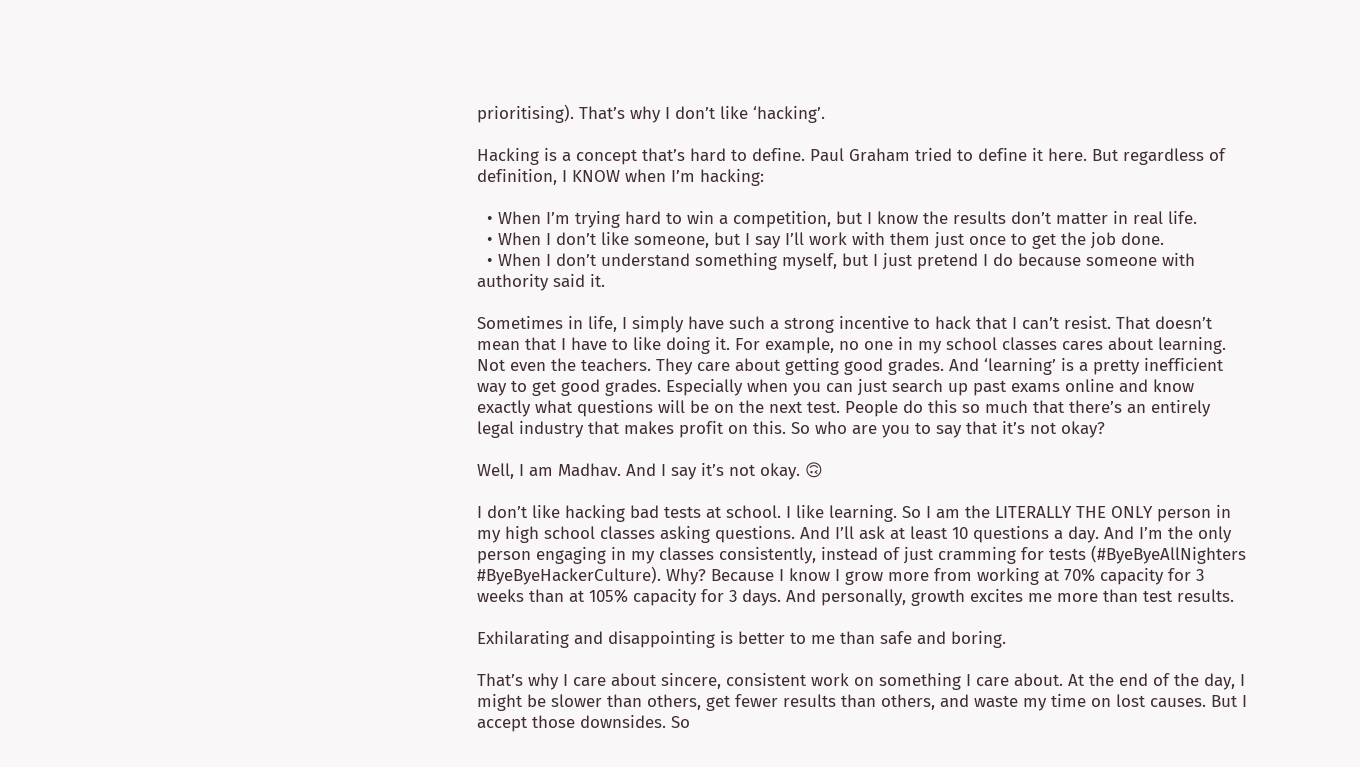prioritising). That’s why I don’t like ‘hacking’.

Hacking is a concept that’s hard to define. Paul Graham tried to define it here. But regardless of definition, I KNOW when I’m hacking:

  • When I’m trying hard to win a competition, but I know the results don’t matter in real life.
  • When I don’t like someone, but I say I’ll work with them just once to get the job done.
  • When I don’t understand something myself, but I just pretend I do because someone with authority said it.

Sometimes in life, I simply have such a strong incentive to hack that I can’t resist. That doesn’t mean that I have to like doing it. For example, no one in my school classes cares about learning. Not even the teachers. They care about getting good grades. And ‘learning’ is a pretty inefficient way to get good grades. Especially when you can just search up past exams online and know exactly what questions will be on the next test. People do this so much that there’s an entirely legal industry that makes profit on this. So who are you to say that it’s not okay?

Well, I am Madhav. And I say it’s not okay. 🙃

I don’t like hacking bad tests at school. I like learning. So I am the LITERALLY THE ONLY person in my high school classes asking questions. And I’ll ask at least 10 questions a day. And I’m the only person engaging in my classes consistently, instead of just cramming for tests (#ByeByeAllNighters #ByeByeHackerCulture). Why? Because I know I grow more from working at 70% capacity for 3 weeks than at 105% capacity for 3 days. And personally, growth excites me more than test results.

Exhilarating and disappointing is better to me than safe and boring.

That’s why I care about sincere, consistent work on something I care about. At the end of the day, I might be slower than others, get fewer results than others, and waste my time on lost causes. But I accept those downsides. So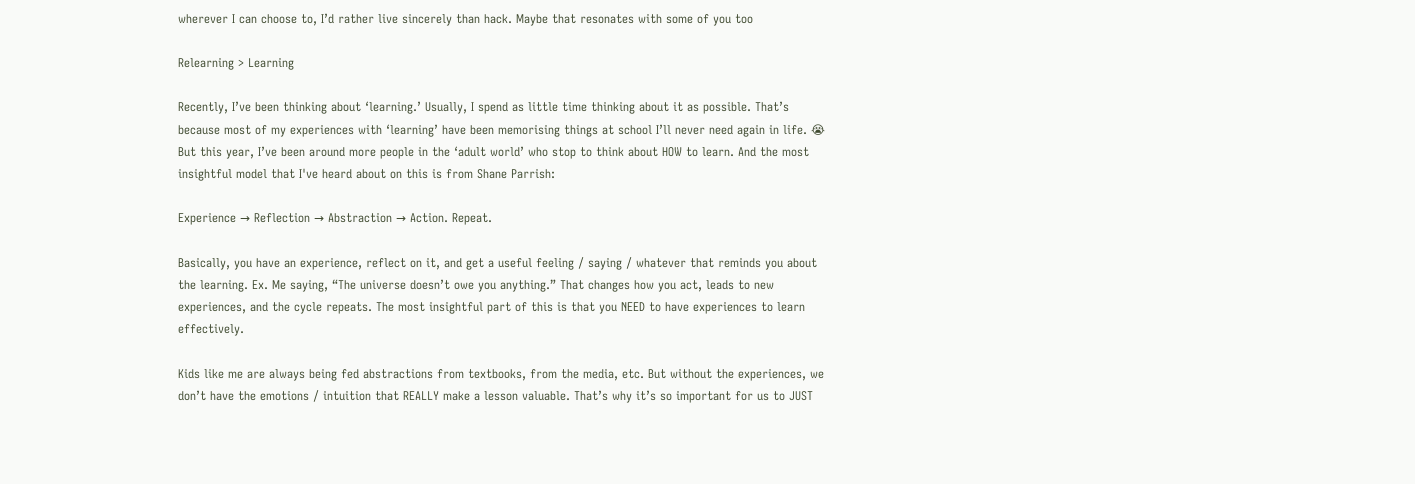wherever I can choose to, I’d rather live sincerely than hack. Maybe that resonates with some of you too

Relearning > Learning

Recently, I’ve been thinking about ‘learning.’ Usually, I spend as little time thinking about it as possible. That’s because most of my experiences with ‘learning’ have been memorising things at school I’ll never need again in life. 😭 But this year, I’ve been around more people in the ‘adult world’ who stop to think about HOW to learn. And the most insightful model that I've heard about on this is from Shane Parrish:

Experience → Reflection → Abstraction → Action. Repeat.

Basically, you have an experience, reflect on it, and get a useful feeling / saying / whatever that reminds you about the learning. Ex. Me saying, “The universe doesn’t owe you anything.” That changes how you act, leads to new experiences, and the cycle repeats. The most insightful part of this is that you NEED to have experiences to learn effectively.

Kids like me are always being fed abstractions from textbooks, from the media, etc. But without the experiences, we don’t have the emotions / intuition that REALLY make a lesson valuable. That’s why it’s so important for us to JUST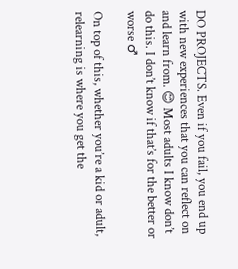DO PROJECTS. Even if you fail, you end up with new experiences that you can reflect on and learn from. 😊 Most adults I know don’t do this. I don’t know if that’s for the better or worse ♂

On top of this, whether you’re a kid or adult, relearning is where you get the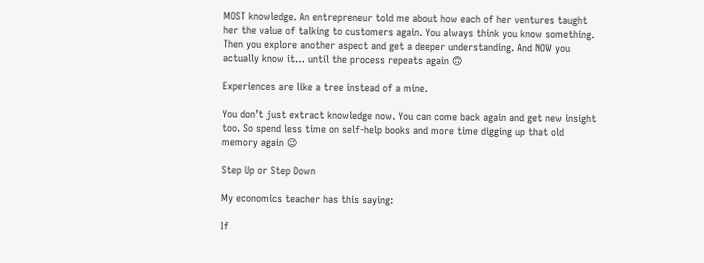MOST knowledge. An entrepreneur told me about how each of her ventures taught her the value of talking to customers again. You always think you know something. Then you explore another aspect and get a deeper understanding. And NOW you actually know it… until the process repeats again 🙃

Experiences are like a tree instead of a mine.

You don’t just extract knowledge now. You can come back again and get new insight too. So spend less time on self-help books and more time digging up that old memory again 😉

Step Up or Step Down

My economics teacher has this saying:

If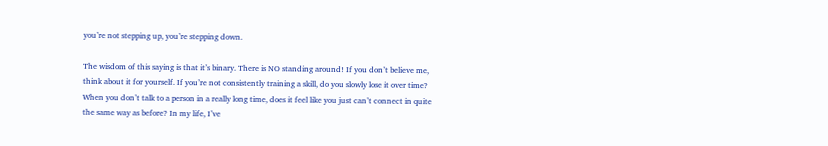you’re not stepping up, you’re stepping down.

The wisdom of this saying is that it’s binary. There is NO standing around! If you don’t believe me, think about it for yourself. If you’re not consistently training a skill, do you slowly lose it over time? When you don’t talk to a person in a really long time, does it feel like you just can’t connect in quite the same way as before? In my life, I’ve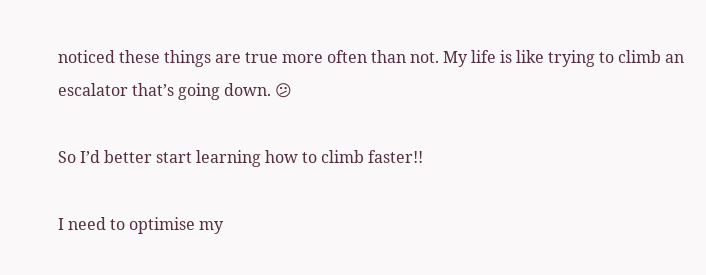noticed these things are true more often than not. My life is like trying to climb an escalator that’s going down. 😕

So I’d better start learning how to climb faster!!

I need to optimise my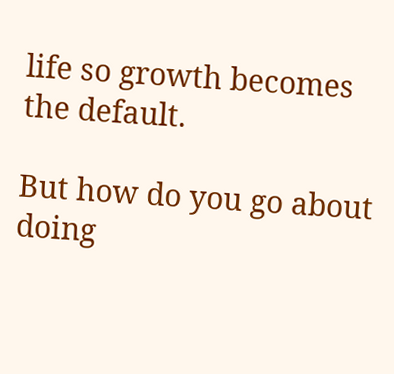life so growth becomes the default.

But how do you go about doing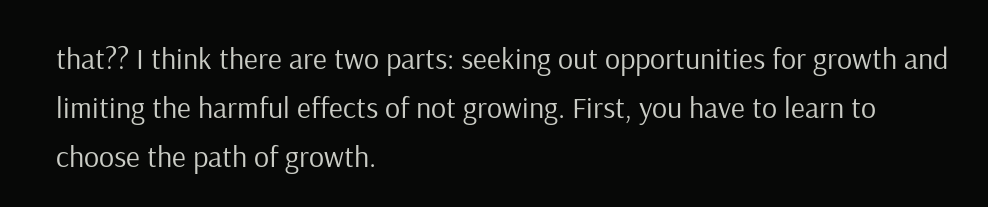that?? I think there are two parts: seeking out opportunities for growth and limiting the harmful effects of not growing. First, you have to learn to choose the path of growth.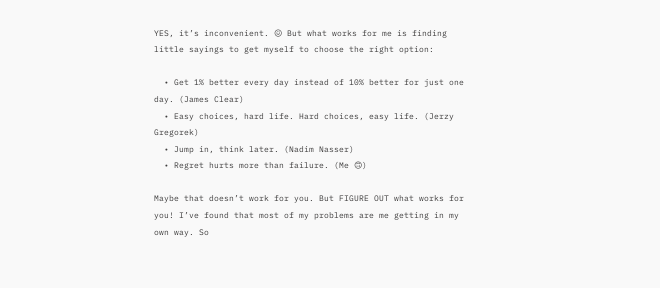YES, it’s inconvenient. 😖 But what works for me is finding little sayings to get myself to choose the right option:

  • Get 1% better every day instead of 10% better for just one day. (James Clear)
  • Easy choices, hard life. Hard choices, easy life. (Jerzy Gregorek)
  • Jump in, think later. (Nadim Nasser)
  • Regret hurts more than failure. (Me 🙃)

Maybe that doesn’t work for you. But FIGURE OUT what works for you! I’ve found that most of my problems are me getting in my own way. So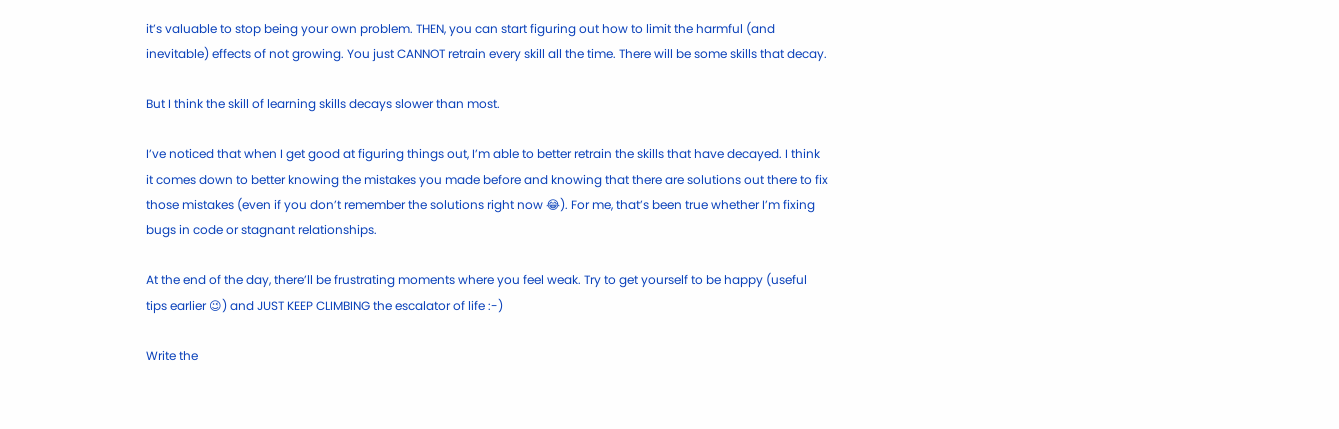it’s valuable to stop being your own problem. THEN, you can start figuring out how to limit the harmful (and inevitable) effects of not growing. You just CANNOT retrain every skill all the time. There will be some skills that decay.

But I think the skill of learning skills decays slower than most.

I’ve noticed that when I get good at figuring things out, I’m able to better retrain the skills that have decayed. I think it comes down to better knowing the mistakes you made before and knowing that there are solutions out there to fix those mistakes (even if you don’t remember the solutions right now 😂). For me, that’s been true whether I’m fixing bugs in code or stagnant relationships.

At the end of the day, there’ll be frustrating moments where you feel weak. Try to get yourself to be happy (useful tips earlier 😉) and JUST KEEP CLIMBING the escalator of life :-)

Write the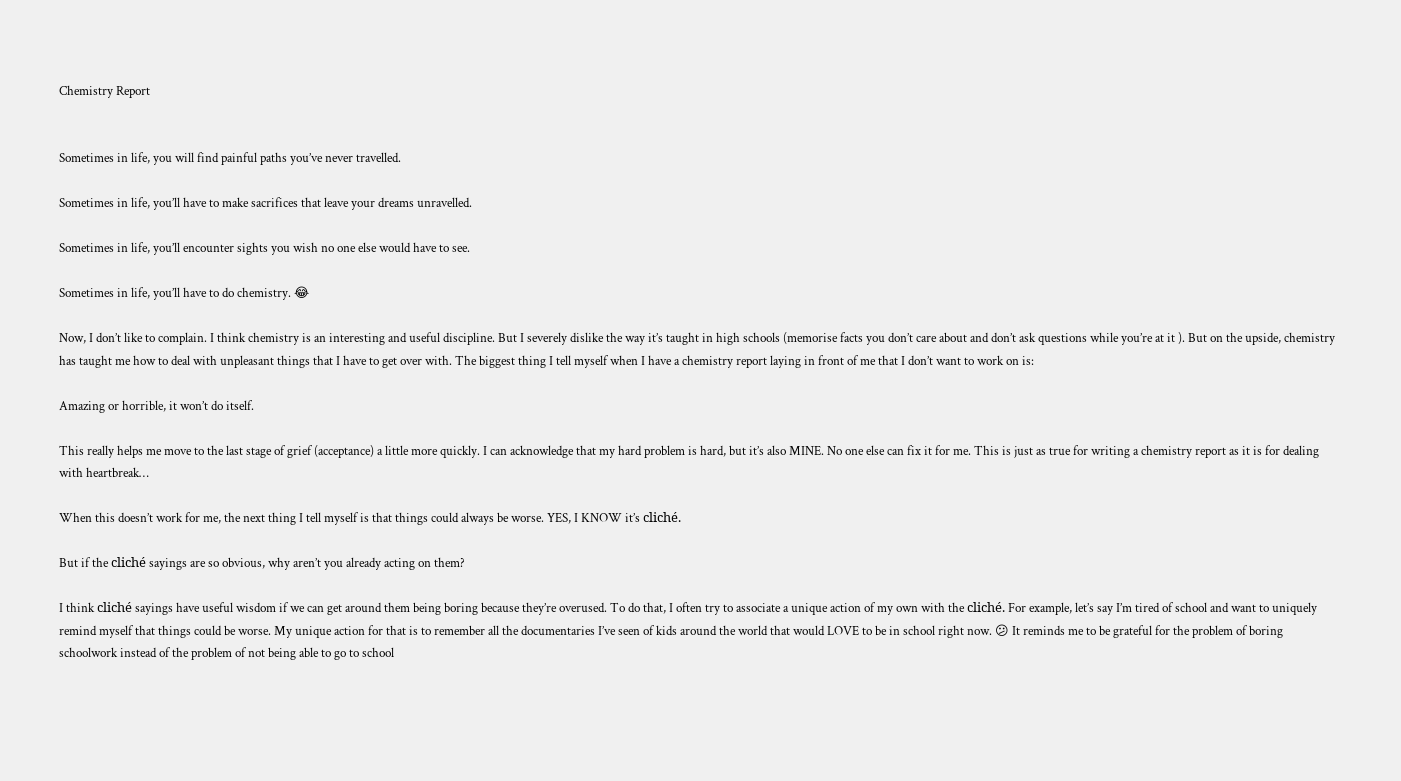Chemistry Report


Sometimes in life, you will find painful paths you’ve never travelled.

Sometimes in life, you’ll have to make sacrifices that leave your dreams unravelled.

Sometimes in life, you’ll encounter sights you wish no one else would have to see.

Sometimes in life, you’ll have to do chemistry. 😂

Now, I don’t like to complain. I think chemistry is an interesting and useful discipline. But I severely dislike the way it’s taught in high schools (memorise facts you don’t care about and don’t ask questions while you’re at it ). But on the upside, chemistry has taught me how to deal with unpleasant things that I have to get over with. The biggest thing I tell myself when I have a chemistry report laying in front of me that I don’t want to work on is:

Amazing or horrible, it won’t do itself.

This really helps me move to the last stage of grief (acceptance) a little more quickly. I can acknowledge that my hard problem is hard, but it’s also MINE. No one else can fix it for me. This is just as true for writing a chemistry report as it is for dealing with heartbreak…

When this doesn’t work for me, the next thing I tell myself is that things could always be worse. YES, I KNOW it’s cliché.

But if the cliché sayings are so obvious, why aren’t you already acting on them?

I think cliché sayings have useful wisdom if we can get around them being boring because they’re overused. To do that, I often try to associate a unique action of my own with the cliché. For example, let’s say I’m tired of school and want to uniquely remind myself that things could be worse. My unique action for that is to remember all the documentaries I’ve seen of kids around the world that would LOVE to be in school right now. 😕 It reminds me to be grateful for the problem of boring schoolwork instead of the problem of not being able to go to school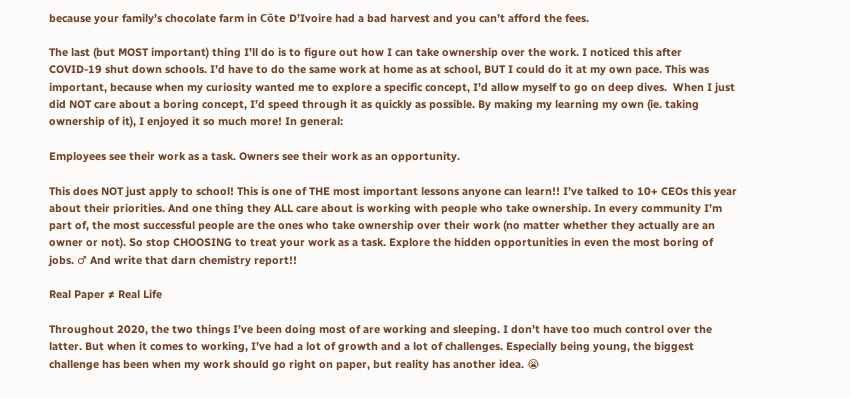because your family’s chocolate farm in Côte D’Ivoire had a bad harvest and you can’t afford the fees.

The last (but MOST important) thing I’ll do is to figure out how I can take ownership over the work. I noticed this after COVID-19 shut down schools. I’d have to do the same work at home as at school, BUT I could do it at my own pace. This was important, because when my curiosity wanted me to explore a specific concept, I’d allow myself to go on deep dives.  When I just did NOT care about a boring concept, I’d speed through it as quickly as possible. By making my learning my own (ie. taking ownership of it), I enjoyed it so much more! In general:

Employees see their work as a task. Owners see their work as an opportunity.

This does NOT just apply to school! This is one of THE most important lessons anyone can learn!! I’ve talked to 10+ CEOs this year about their priorities. And one thing they ALL care about is working with people who take ownership. In every community I’m part of, the most successful people are the ones who take ownership over their work (no matter whether they actually are an owner or not). So stop CHOOSING to treat your work as a task. Explore the hidden opportunities in even the most boring of jobs. ♂ And write that darn chemistry report!!

Real Paper ≠ Real Life

Throughout 2020, the two things I’ve been doing most of are working and sleeping. I don’t have too much control over the latter. But when it comes to working, I’ve had a lot of growth and a lot of challenges. Especially being young, the biggest challenge has been when my work should go right on paper, but reality has another idea. 😭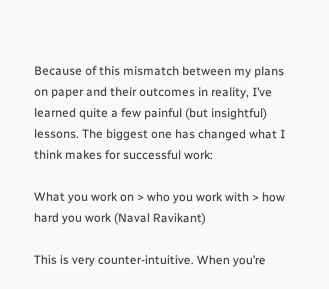Because of this mismatch between my plans on paper and their outcomes in reality, I’ve learned quite a few painful (but insightful) lessons. The biggest one has changed what I think makes for successful work:

What you work on > who you work with > how hard you work (Naval Ravikant)

This is very counter-intuitive. When you’re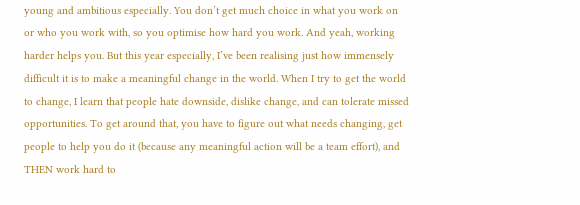young and ambitious especially. You don’t get much choice in what you work on or who you work with, so you optimise how hard you work. And yeah, working harder helps you. But this year especially, I’ve been realising just how immensely difficult it is to make a meaningful change in the world. When I try to get the world to change, I learn that people hate downside, dislike change, and can tolerate missed opportunities. To get around that, you have to figure out what needs changing, get people to help you do it (because any meaningful action will be a team effort), and THEN work hard to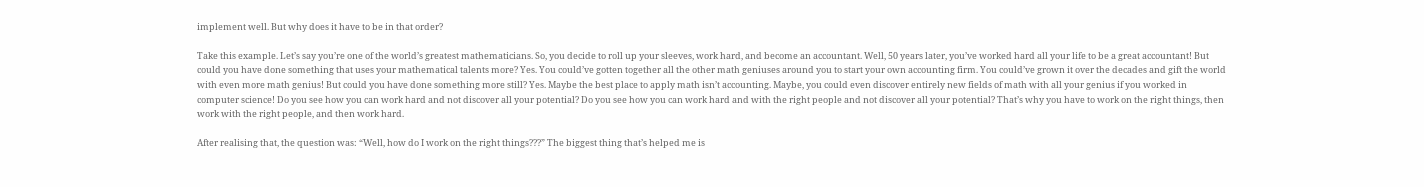implement well. But why does it have to be in that order?

Take this example. Let’s say you’re one of the world’s greatest mathematicians. So, you decide to roll up your sleeves, work hard, and become an accountant. Well, 50 years later, you’ve worked hard all your life to be a great accountant! But could you have done something that uses your mathematical talents more? Yes. You could’ve gotten together all the other math geniuses around you to start your own accounting firm. You could’ve grown it over the decades and gift the world with even more math genius! But could you have done something more still? Yes. Maybe the best place to apply math isn’t accounting. Maybe, you could even discover entirely new fields of math with all your genius if you worked in computer science! Do you see how you can work hard and not discover all your potential? Do you see how you can work hard and with the right people and not discover all your potential? That’s why you have to work on the right things, then work with the right people, and then work hard.

After realising that, the question was: “Well, how do I work on the right things???” The biggest thing that’s helped me is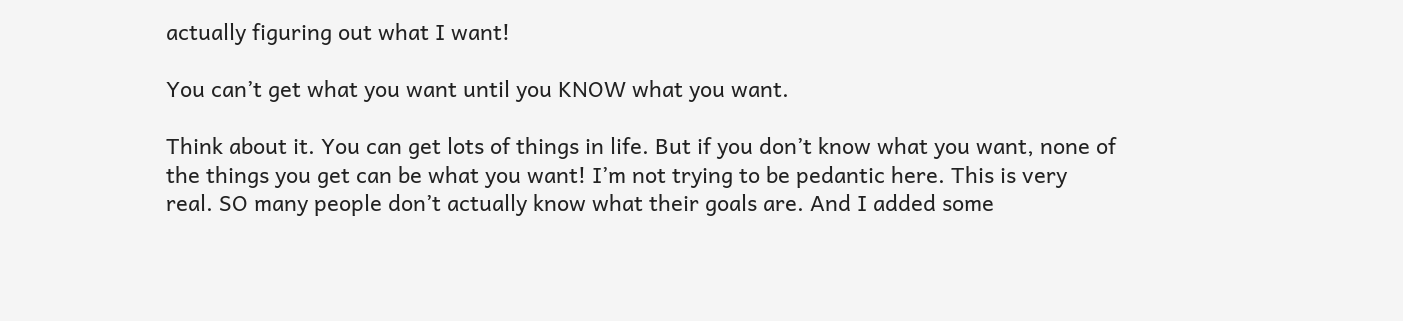actually figuring out what I want!

You can’t get what you want until you KNOW what you want.

Think about it. You can get lots of things in life. But if you don’t know what you want, none of the things you get can be what you want! I’m not trying to be pedantic here. This is very real. SO many people don’t actually know what their goals are. And I added some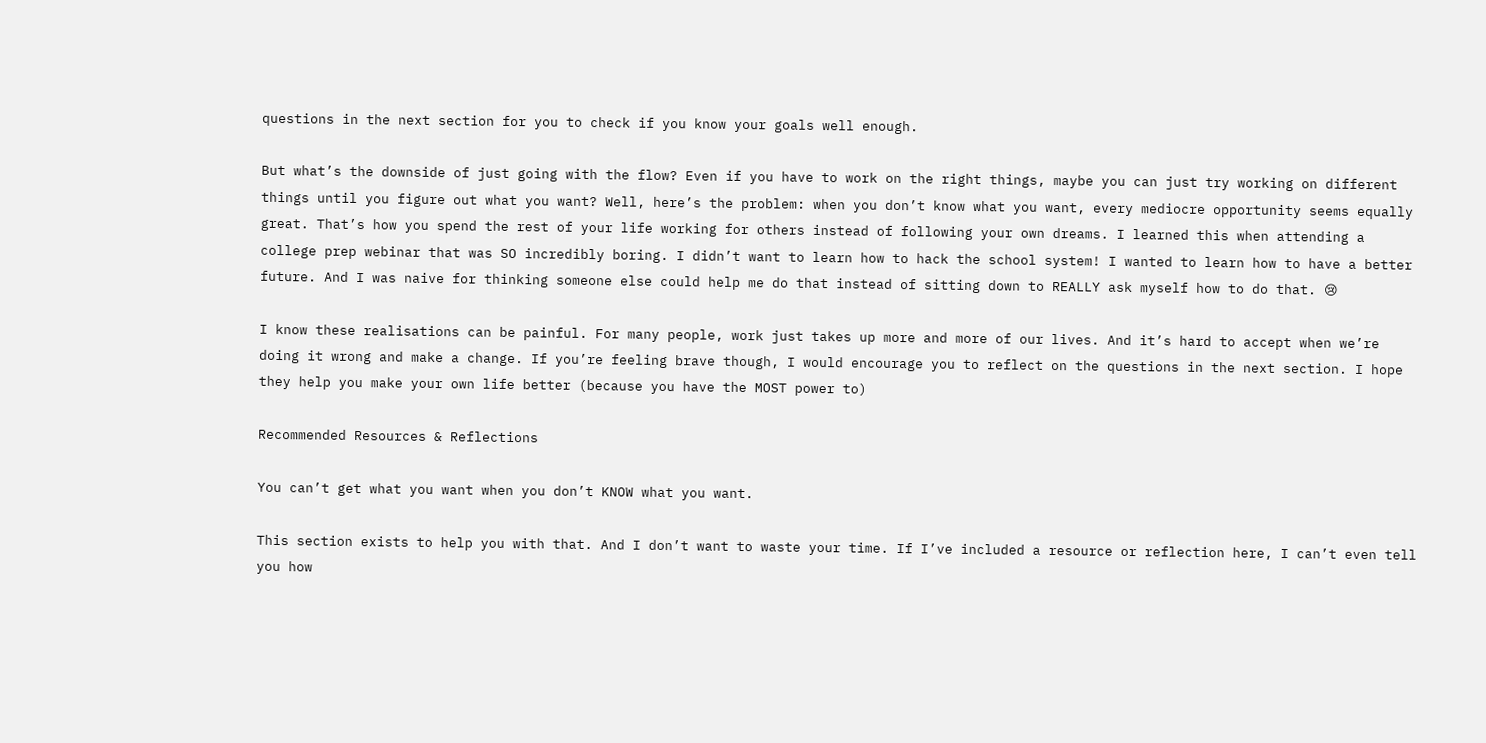questions in the next section for you to check if you know your goals well enough.

But what’s the downside of just going with the flow? Even if you have to work on the right things, maybe you can just try working on different things until you figure out what you want? Well, here’s the problem: when you don’t know what you want, every mediocre opportunity seems equally great. That’s how you spend the rest of your life working for others instead of following your own dreams. I learned this when attending a college prep webinar that was SO incredibly boring. I didn’t want to learn how to hack the school system! I wanted to learn how to have a better future. And I was naive for thinking someone else could help me do that instead of sitting down to REALLY ask myself how to do that. 😢

I know these realisations can be painful. For many people, work just takes up more and more of our lives. And it’s hard to accept when we’re doing it wrong and make a change. If you’re feeling brave though, I would encourage you to reflect on the questions in the next section. I hope they help you make your own life better (because you have the MOST power to)

Recommended Resources & Reflections

You can’t get what you want when you don’t KNOW what you want.

This section exists to help you with that. And I don’t want to waste your time. If I’ve included a resource or reflection here, I can’t even tell you how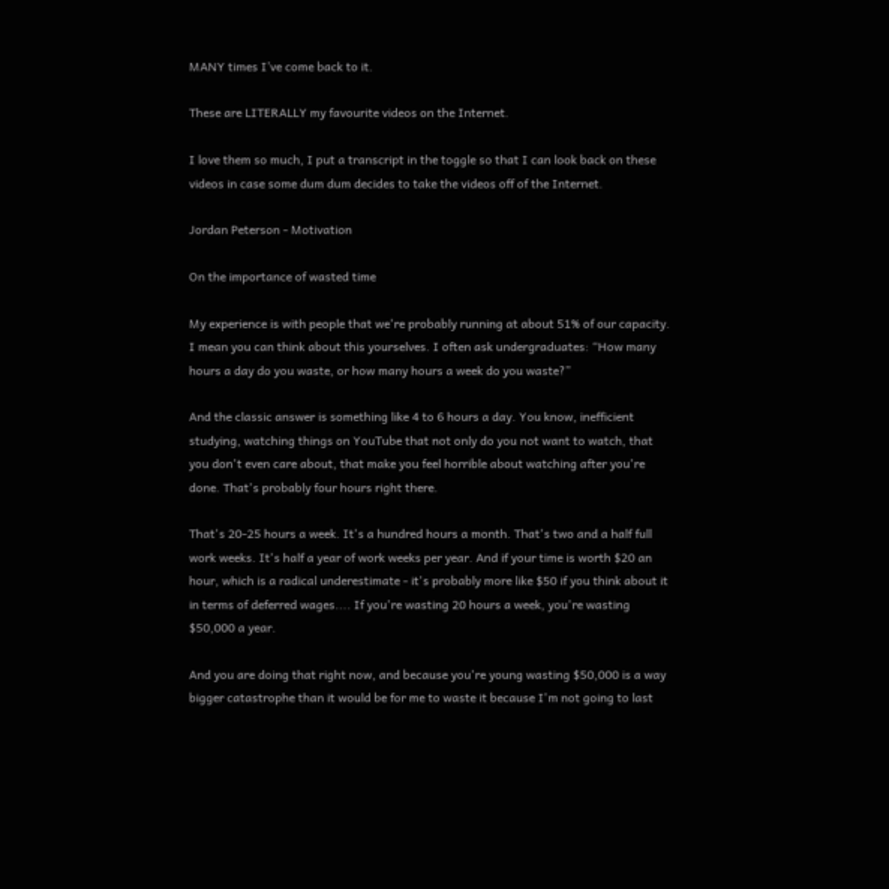MANY times I’ve come back to it.

These are LITERALLY my favourite videos on the Internet.

I love them so much, I put a transcript in the toggle so that I can look back on these videos in case some dum dum decides to take the videos off of the Internet.

Jordan Peterson - Motivation

On the importance of wasted time

My experience is with people that we're probably running at about 51% of our capacity. I mean you can think about this yourselves. I often ask undergraduates: “How many hours a day do you waste, or how many hours a week do you waste?”

And the classic answer is something like 4 to 6 hours a day. You know, inefficient studying, watching things on YouTube that not only do you not want to watch, that you don't even care about, that make you feel horrible about watching after you're done. That's probably four hours right there.

That's 20-25 hours a week. It's a hundred hours a month. That's two and a half full work weeks. It's half a year of work weeks per year. And if your time is worth $20 an hour, which is a radical underestimate - it's probably more like $50 if you think about it in terms of deferred wages.... If you're wasting 20 hours a week, you're wasting $50,000 a year.

And you are doing that right now, and because you're young wasting $50,000 is a way bigger catastrophe than it would be for me to waste it because I'm not going to last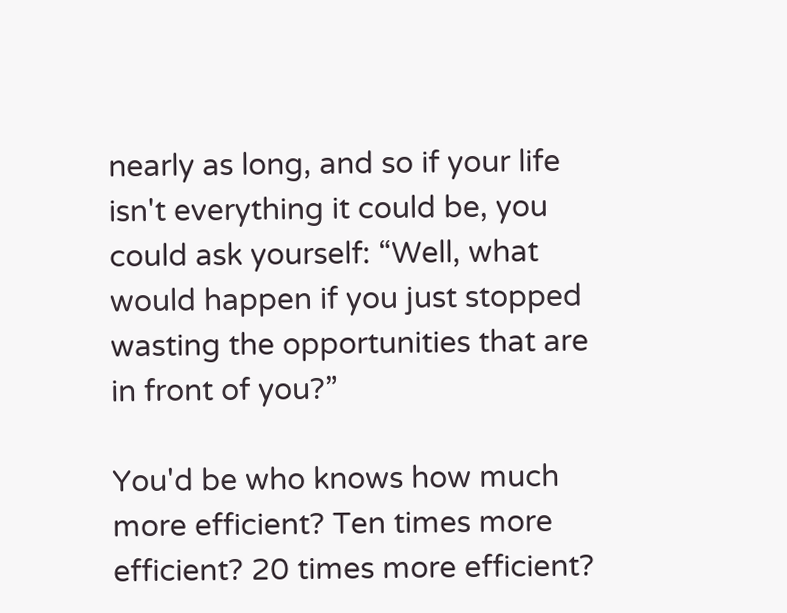nearly as long, and so if your life isn't everything it could be, you could ask yourself: “Well, what would happen if you just stopped wasting the opportunities that are in front of you?”

You'd be who knows how much more efficient? Ten times more efficient? 20 times more efficient?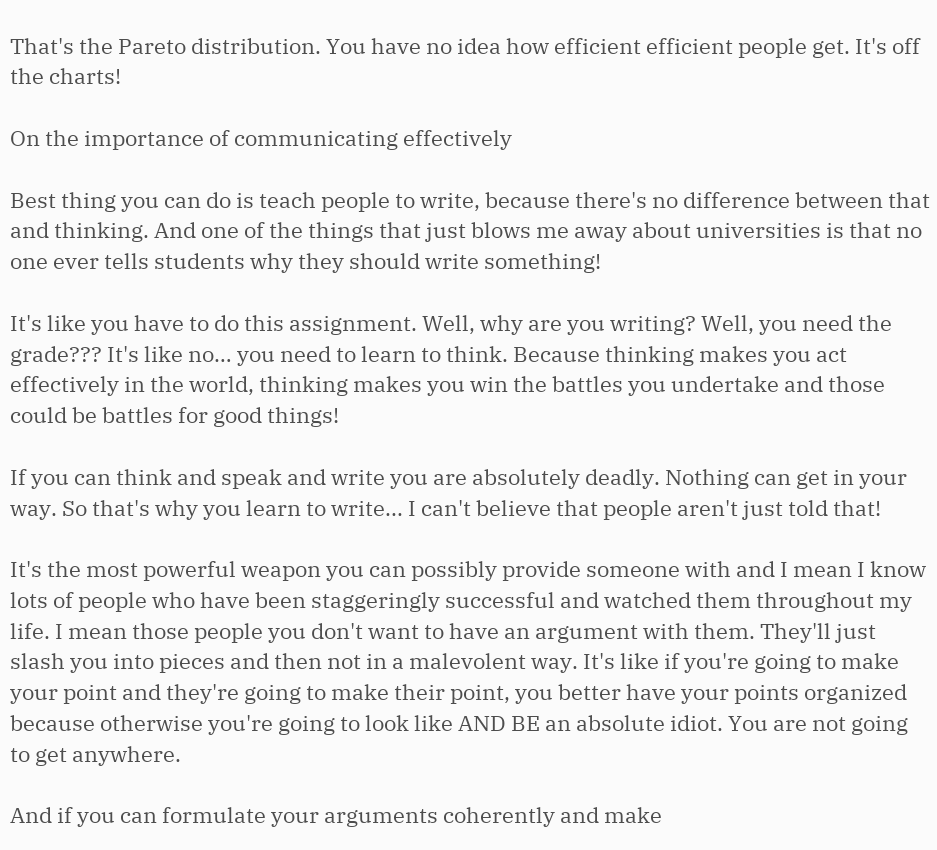That's the Pareto distribution. You have no idea how efficient efficient people get. It's off the charts!

On the importance of communicating effectively

Best thing you can do is teach people to write, because there's no difference between that and thinking. And one of the things that just blows me away about universities is that no one ever tells students why they should write something!

It's like you have to do this assignment. Well, why are you writing? Well, you need the grade??? It's like no… you need to learn to think. Because thinking makes you act effectively in the world, thinking makes you win the battles you undertake and those could be battles for good things!

If you can think and speak and write you are absolutely deadly. Nothing can get in your way. So that's why you learn to write... I can't believe that people aren't just told that!

It's the most powerful weapon you can possibly provide someone with and I mean I know lots of people who have been staggeringly successful and watched them throughout my life. I mean those people you don't want to have an argument with them. They'll just slash you into pieces and then not in a malevolent way. It's like if you're going to make your point and they're going to make their point, you better have your points organized because otherwise you're going to look like AND BE an absolute idiot. You are not going to get anywhere.

And if you can formulate your arguments coherently and make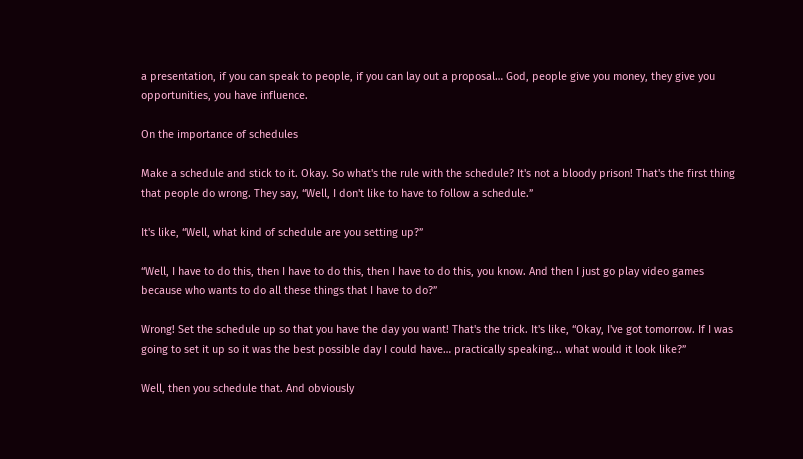a presentation, if you can speak to people, if you can lay out a proposal… God, people give you money, they give you opportunities, you have influence.

On the importance of schedules

Make a schedule and stick to it. Okay. So what's the rule with the schedule? It's not a bloody prison! That's the first thing that people do wrong. They say, “Well, I don't like to have to follow a schedule.”

It's like, “Well, what kind of schedule are you setting up?”

“Well, I have to do this, then I have to do this, then I have to do this, you know. And then I just go play video games because who wants to do all these things that I have to do?”

Wrong! Set the schedule up so that you have the day you want! That's the trick. It's like, “Okay, I've got tomorrow. If I was going to set it up so it was the best possible day I could have… practically speaking... what would it look like?”

Well, then you schedule that. And obviously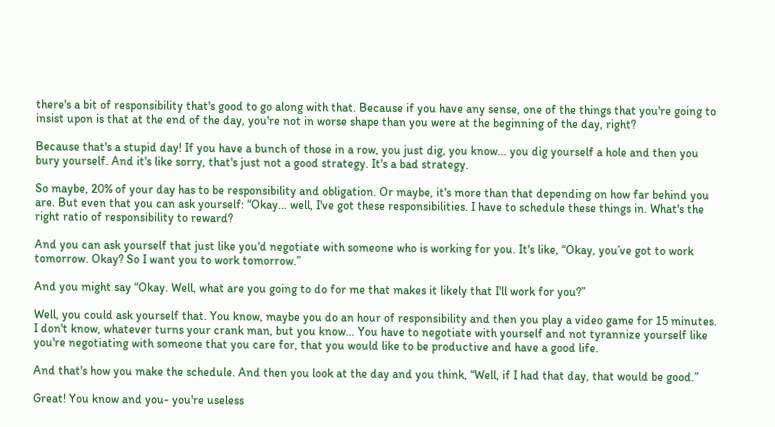there's a bit of responsibility that's good to go along with that. Because if you have any sense, one of the things that you're going to insist upon is that at the end of the day, you're not in worse shape than you were at the beginning of the day, right?

Because that's a stupid day! If you have a bunch of those in a row, you just dig, you know... you dig yourself a hole and then you bury yourself. And it's like sorry, that's just not a good strategy. It's a bad strategy.

So maybe, 20% of your day has to be responsibility and obligation. Or maybe, it's more than that depending on how far behind you are. But even that you can ask yourself: “Okay… well, I've got these responsibilities. I have to schedule these things in. What's the right ratio of responsibility to reward?

And you can ask yourself that just like you'd negotiate with someone who is working for you. It's like, “Okay, you’ve got to work tomorrow. Okay? So I want you to work tomorrow.”

And you might say “Okay. Well, what are you going to do for me that makes it likely that I'll work for you?”

Well, you could ask yourself that. You know, maybe you do an hour of responsibility and then you play a video game for 15 minutes. I don't know, whatever turns your crank man, but you know… You have to negotiate with yourself and not tyrannize yourself like you're negotiating with someone that you care for, that you would like to be productive and have a good life.

And that's how you make the schedule. And then you look at the day and you think, “Well, if I had that day, that would be good.”

Great! You know and you- you're useless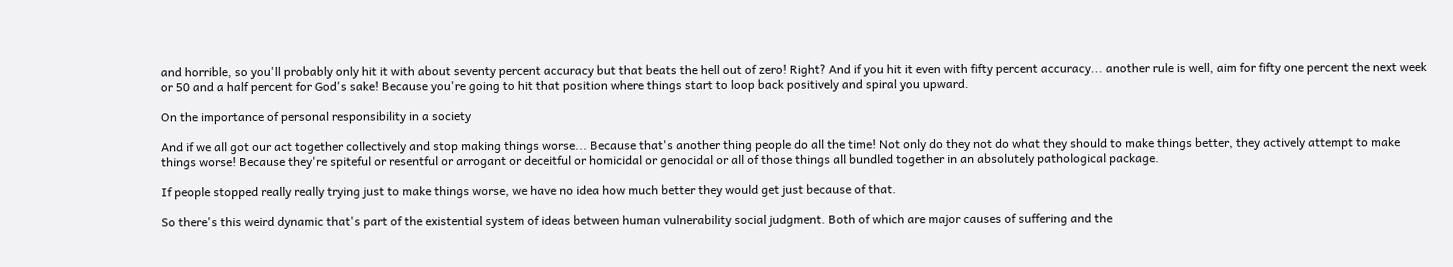and horrible, so you'll probably only hit it with about seventy percent accuracy but that beats the hell out of zero! Right? And if you hit it even with fifty percent accuracy... another rule is well, aim for fifty one percent the next week or 50 and a half percent for God's sake! Because you're going to hit that position where things start to loop back positively and spiral you upward.

On the importance of personal responsibility in a society

And if we all got our act together collectively and stop making things worse... Because that's another thing people do all the time! Not only do they not do what they should to make things better, they actively attempt to make things worse! Because they're spiteful or resentful or arrogant or deceitful or homicidal or genocidal or all of those things all bundled together in an absolutely pathological package.

If people stopped really really trying just to make things worse, we have no idea how much better they would get just because of that.

So there's this weird dynamic that's part of the existential system of ideas between human vulnerability social judgment. Both of which are major causes of suffering and the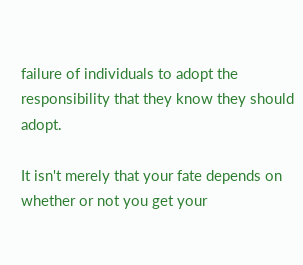failure of individuals to adopt the responsibility that they know they should adopt.

It isn't merely that your fate depends on whether or not you get your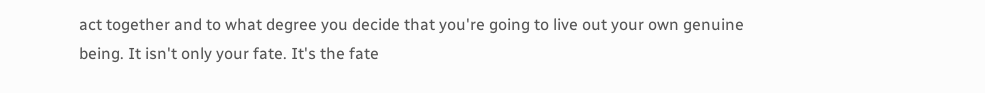act together and to what degree you decide that you're going to live out your own genuine being. It isn't only your fate. It's the fate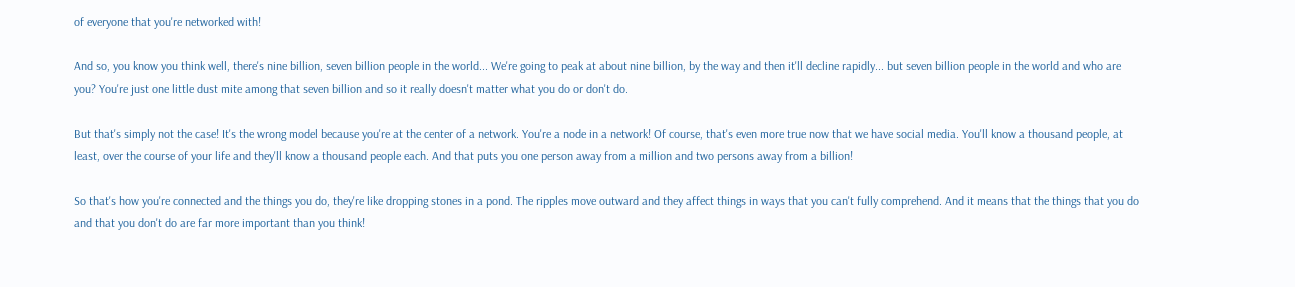of everyone that you're networked with!

And so, you know you think well, there's nine billion, seven billion people in the world... We're going to peak at about nine billion, by the way and then it'll decline rapidly... but seven billion people in the world and who are you? You're just one little dust mite among that seven billion and so it really doesn't matter what you do or don't do.

But that's simply not the case! It's the wrong model because you're at the center of a network. You're a node in a network! Of course, that's even more true now that we have social media. You'll know a thousand people, at least, over the course of your life and they'll know a thousand people each. And that puts you one person away from a million and two persons away from a billion!

So that's how you're connected and the things you do, they're like dropping stones in a pond. The ripples move outward and they affect things in ways that you can't fully comprehend. And it means that the things that you do and that you don't do are far more important than you think!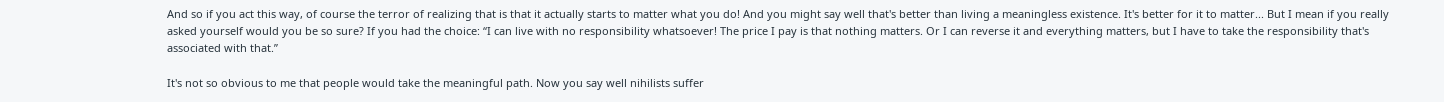And so if you act this way, of course the terror of realizing that is that it actually starts to matter what you do! And you might say well that's better than living a meaningless existence. It's better for it to matter... But I mean if you really asked yourself would you be so sure? If you had the choice: “I can live with no responsibility whatsoever! The price I pay is that nothing matters. Or I can reverse it and everything matters, but I have to take the responsibility that's associated with that.”

It's not so obvious to me that people would take the meaningful path. Now you say well nihilists suffer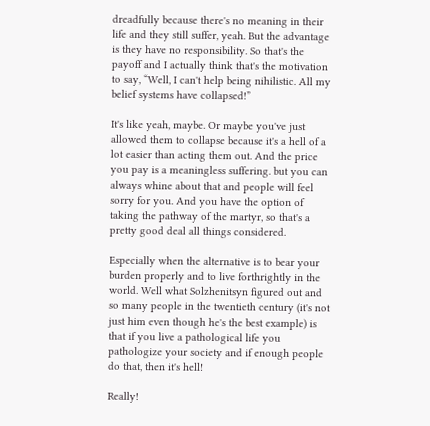dreadfully because there's no meaning in their life and they still suffer, yeah. But the advantage is they have no responsibility. So that's the payoff and I actually think that's the motivation to say, “Well, I can't help being nihilistic. All my belief systems have collapsed!”

It's like yeah, maybe. Or maybe you've just allowed them to collapse because it's a hell of a lot easier than acting them out. And the price you pay is a meaningless suffering. but you can always whine about that and people will feel sorry for you. And you have the option of taking the pathway of the martyr, so that's a pretty good deal all things considered.

Especially when the alternative is to bear your burden properly and to live forthrightly in the world. Well what Solzhenitsyn figured out and so many people in the twentieth century (it's not just him even though he's the best example) is that if you live a pathological life you pathologize your society and if enough people do that, then it's hell!

Really!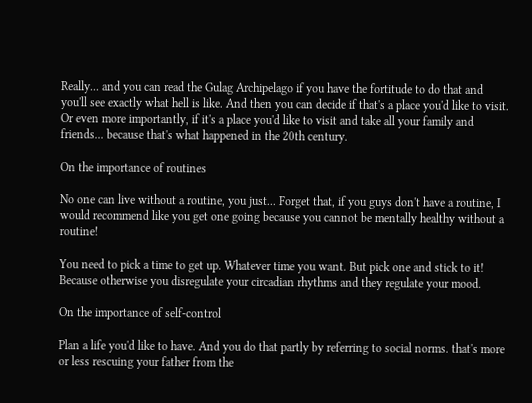Really... and you can read the Gulag Archipelago if you have the fortitude to do that and you'll see exactly what hell is like. And then you can decide if that's a place you'd like to visit. Or even more importantly, if it's a place you'd like to visit and take all your family and friends... because that's what happened in the 20th century.

On the importance of routines

No one can live without a routine, you just... Forget that, if you guys don't have a routine, I would recommend like you get one going because you cannot be mentally healthy without a routine!

You need to pick a time to get up. Whatever time you want. But pick one and stick to it! Because otherwise you disregulate your circadian rhythms and they regulate your mood.

On the importance of self-control

Plan a life you'd like to have. And you do that partly by referring to social norms. that's more or less rescuing your father from the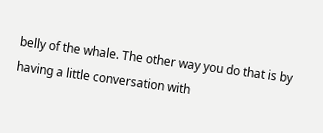belly of the whale. The other way you do that is by having a little conversation with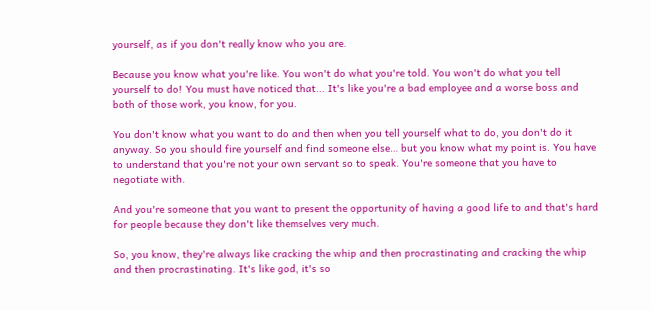yourself, as if you don't really know who you are.

Because you know what you're like. You won't do what you're told. You won't do what you tell yourself to do! You must have noticed that... It's like you're a bad employee and a worse boss and both of those work, you know, for you.

You don't know what you want to do and then when you tell yourself what to do, you don't do it anyway. So you should fire yourself and find someone else… but you know what my point is. You have to understand that you're not your own servant so to speak. You're someone that you have to negotiate with.

And you're someone that you want to present the opportunity of having a good life to and that's hard for people because they don't like themselves very much.

So, you know, they're always like cracking the whip and then procrastinating and cracking the whip and then procrastinating. It's like god, it's so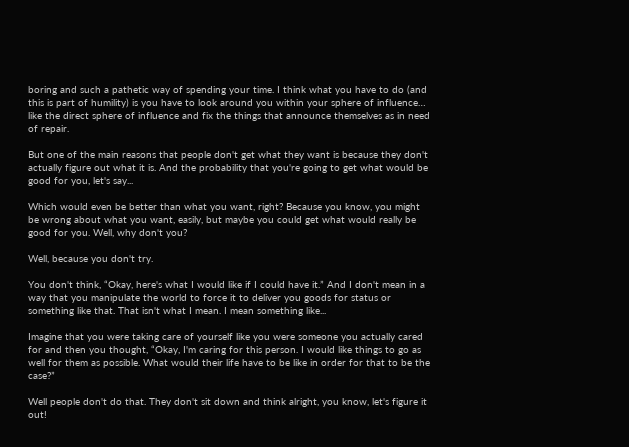boring and such a pathetic way of spending your time. I think what you have to do (and this is part of humility) is you have to look around you within your sphere of influence… like the direct sphere of influence and fix the things that announce themselves as in need of repair.

But one of the main reasons that people don't get what they want is because they don't actually figure out what it is. And the probability that you're going to get what would be good for you, let's say...

Which would even be better than what you want, right? Because you know, you might be wrong about what you want, easily, but maybe you could get what would really be good for you. Well, why don't you?

Well, because you don't try.

You don't think, “Okay, here's what I would like if I could have it.” And I don't mean in a way that you manipulate the world to force it to deliver you goods for status or something like that. That isn't what I mean. I mean something like...

Imagine that you were taking care of yourself like you were someone you actually cared for and then you thought, “Okay, I'm caring for this person. I would like things to go as well for them as possible. What would their life have to be like in order for that to be the case?”

Well people don't do that. They don't sit down and think alright, you know, let's figure it out!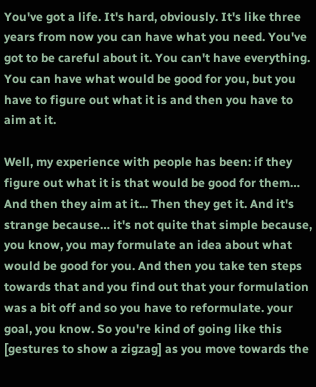You've got a life. It's hard, obviously. It's like three years from now you can have what you need. You've got to be careful about it. You can't have everything. You can have what would be good for you, but you have to figure out what it is and then you have to aim at it.

Well, my experience with people has been: if they figure out what it is that would be good for them… And then they aim at it... Then they get it. And it's strange because… it's not quite that simple because, you know, you may formulate an idea about what would be good for you. And then you take ten steps towards that and you find out that your formulation was a bit off and so you have to reformulate. your goal, you know. So you're kind of going like this [gestures to show a zigzag] as you move towards the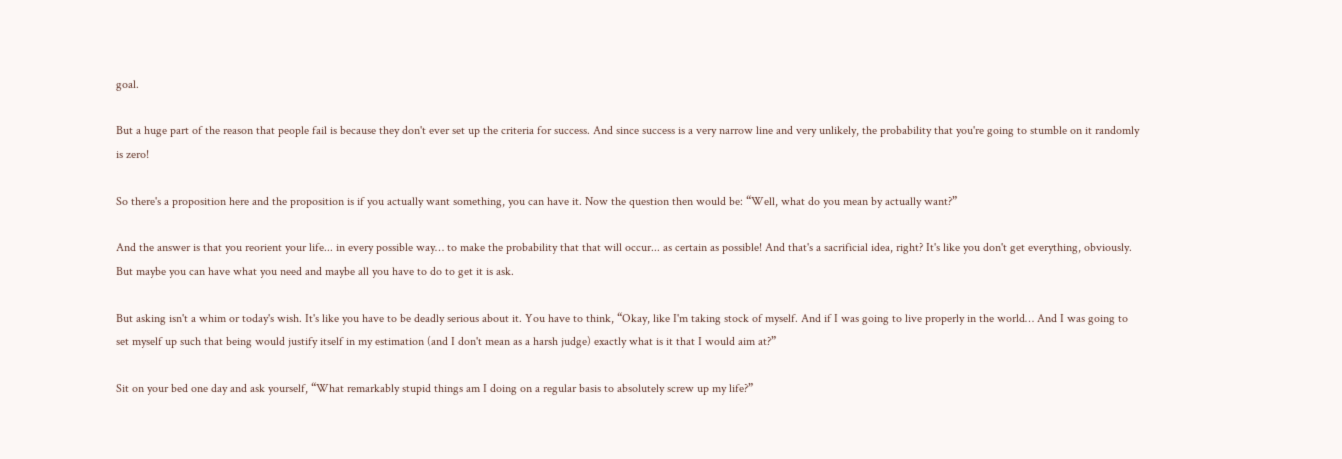goal.

But a huge part of the reason that people fail is because they don't ever set up the criteria for success. And since success is a very narrow line and very unlikely, the probability that you're going to stumble on it randomly is zero!

So there's a proposition here and the proposition is if you actually want something, you can have it. Now the question then would be: “Well, what do you mean by actually want?”

And the answer is that you reorient your life... in every possible way… to make the probability that that will occur... as certain as possible! And that's a sacrificial idea, right? It's like you don't get everything, obviously. But maybe you can have what you need and maybe all you have to do to get it is ask.

But asking isn't a whim or today's wish. It's like you have to be deadly serious about it. You have to think, “Okay, like I'm taking stock of myself. And if I was going to live properly in the world… And I was going to set myself up such that being would justify itself in my estimation (and I don't mean as a harsh judge) exactly what is it that I would aim at?”

Sit on your bed one day and ask yourself, “What remarkably stupid things am I doing on a regular basis to absolutely screw up my life?”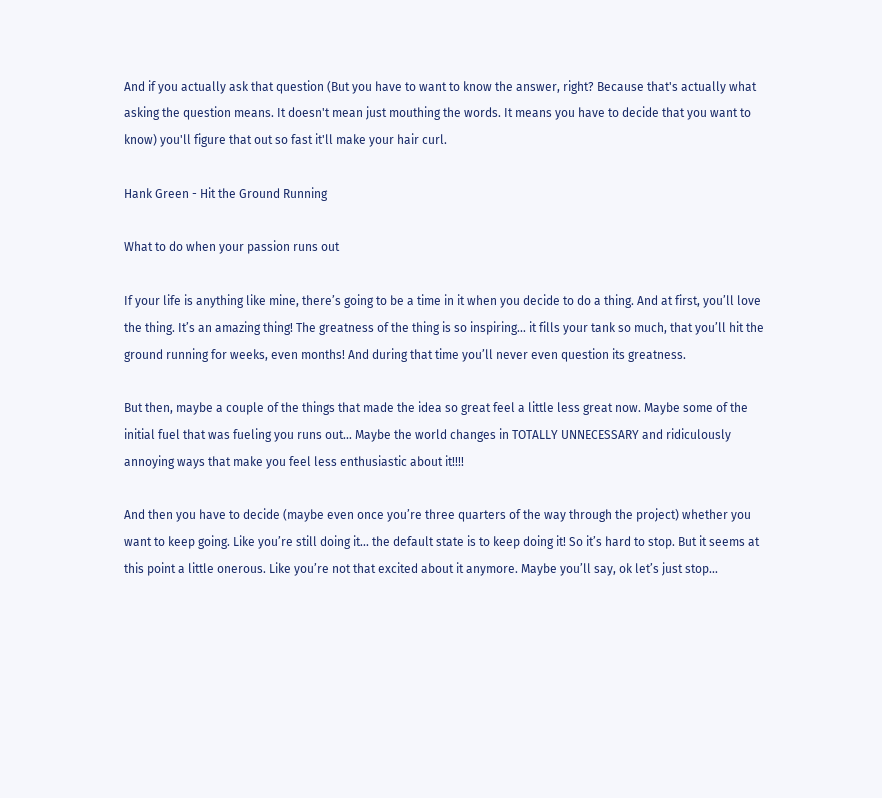And if you actually ask that question (But you have to want to know the answer, right? Because that's actually what asking the question means. It doesn't mean just mouthing the words. It means you have to decide that you want to know) you'll figure that out so fast it'll make your hair curl.

Hank Green - Hit the Ground Running

What to do when your passion runs out

If your life is anything like mine, there’s going to be a time in it when you decide to do a thing. And at first, you’ll love the thing. It’s an amazing thing! The greatness of the thing is so inspiring... it fills your tank so much, that you’ll hit the ground running for weeks, even months! And during that time you’ll never even question its greatness.

But then, maybe a couple of the things that made the idea so great feel a little less great now. Maybe some of the initial fuel that was fueling you runs out... Maybe the world changes in TOTALLY UNNECESSARY and ridiculously annoying ways that make you feel less enthusiastic about it!!!!

And then you have to decide (maybe even once you’re three quarters of the way through the project) whether you want to keep going. Like you’re still doing it... the default state is to keep doing it! So it’s hard to stop. But it seems at this point a little onerous. Like you’re not that excited about it anymore. Maybe you’ll say, ok let’s just stop...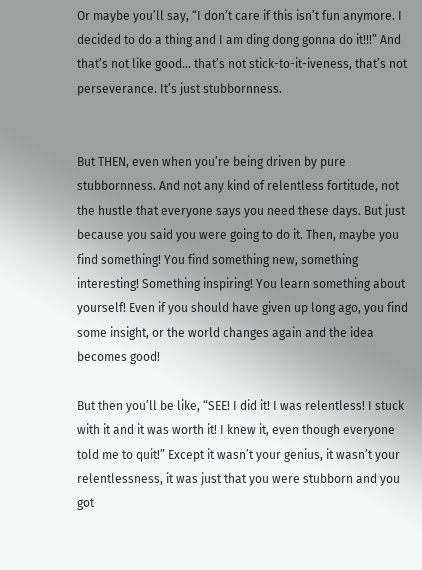Or maybe you’ll say, “I don’t care if this isn’t fun anymore. I decided to do a thing and I am ding dong gonna do it!!!” And that’s not like good… that’s not stick-to-it-iveness, that’s not perseverance. It’s just stubbornness.


But THEN, even when you’re being driven by pure stubbornness. And not any kind of relentless fortitude, not the hustle that everyone says you need these days. But just because you said you were going to do it. Then, maybe you find something! You find something new, something interesting! Something inspiring! You learn something about yourself! Even if you should have given up long ago, you find some insight, or the world changes again and the idea becomes good!

But then you’ll be like, “SEE! I did it! I was relentless! I stuck with it and it was worth it! I knew it, even though everyone told me to quit!” Except it wasn’t your genius, it wasn’t your relentlessness, it was just that you were stubborn and you got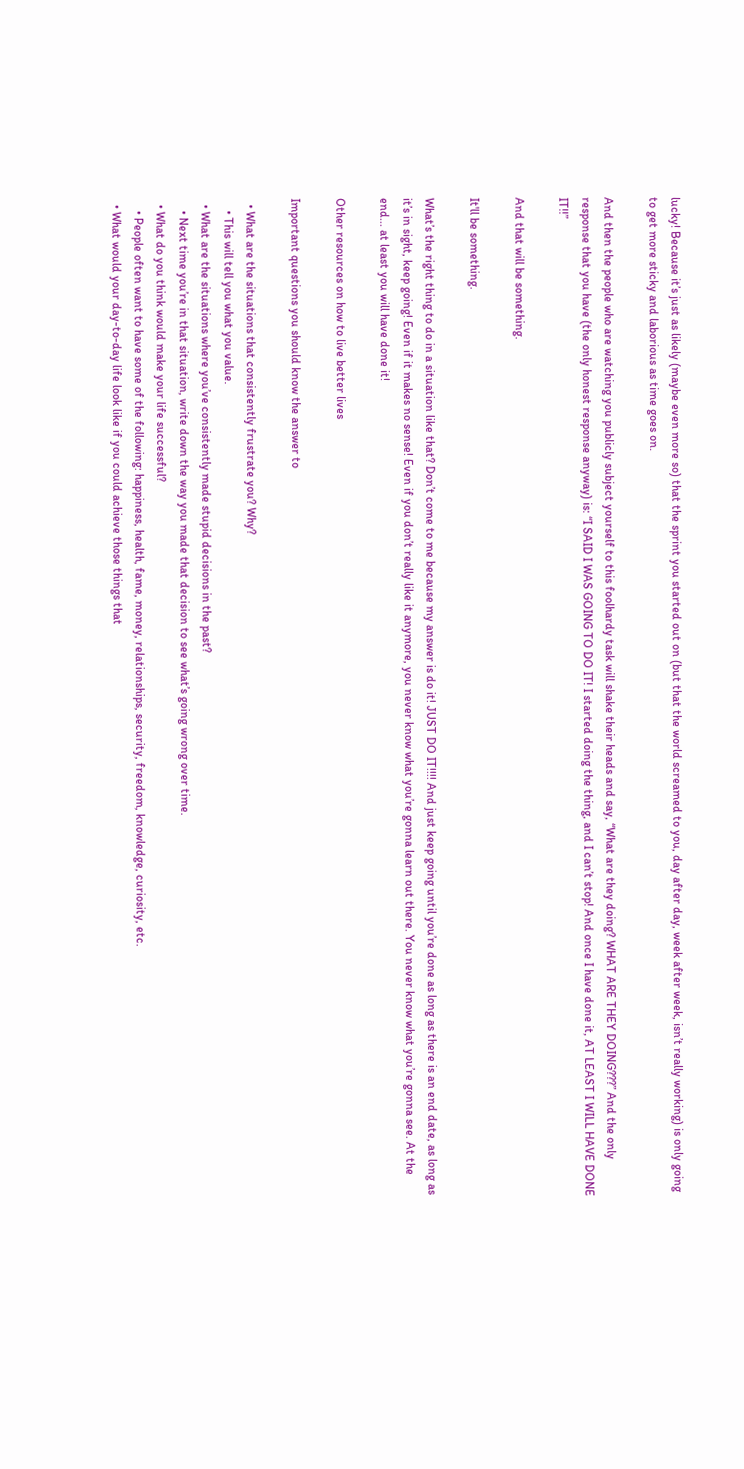lucky! Because it’s just as likely (maybe even more so) that the sprint you started out on (but that the world screamed to you, day after day, week after week, isn’t really working) is only going to get more sticky and laborious as time goes on.

And then the people who are watching you publicly subject yourself to this foolhardy task will shake their heads and say, “What are they doing? WHAT ARE THEY DOING???” And the only response that you have (the only honest response anyway) is: “I SAID I WAS GOING TO DO IT! I started doing the thing, and I can’t stop! And once I have done it, AT LEAST I WILL HAVE DONE IT!!”

And that will be something.

It'll be something.

What’s the right thing to do in a situation like that? Don’t come to me because my answer is do it! JUST DO IT!!!! And just keep going until you’re done as long as there is an end date, as long as it’s in sight, keep going! Even if it makes no sense! Even if you don’t really like it anymore, you never know what you’re gonna learn out there. You never know what you’re gonna see. At the end... at least you will have done it!

Other resources on how to live better lives

Important questions you should know the answer to

  • What are the situations that consistently frustrate you? Why?
    • This will tell you what you value.
  • What are the situations where you’ve consistently made stupid decisions in the past?
    • Next time you’re in that situation, write down the way you made that decision to see what’s going wrong over time.
  • What do you think would make your life successful?
    • People often want to have some of the following: happiness, health, fame, money, relationships, security, freedom, knowledge, curiosity, etc.
  • What would your day-to-day life look like if you could achieve those things that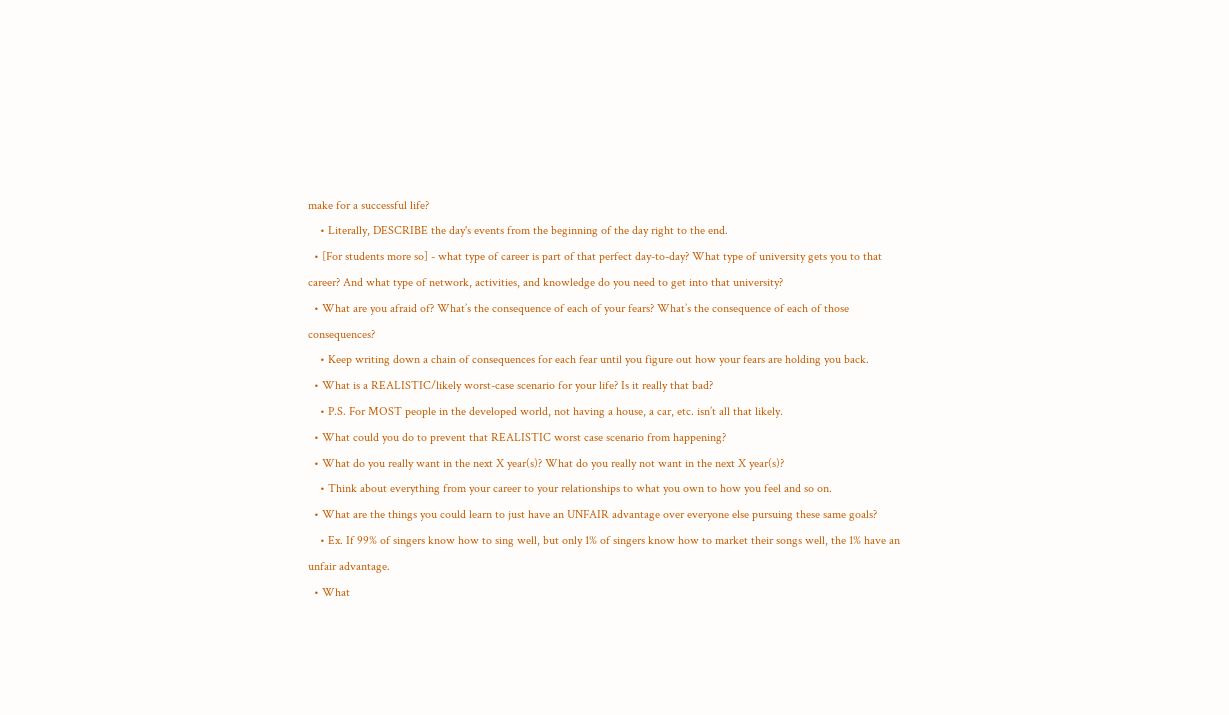make for a successful life?
    • Literally, DESCRIBE the day's events from the beginning of the day right to the end.
  • [For students more so] - what type of career is part of that perfect day-to-day? What type of university gets you to that career? And what type of network, activities, and knowledge do you need to get into that university?
  • What are you afraid of? What’s the consequence of each of your fears? What’s the consequence of each of those consequences?
    • Keep writing down a chain of consequences for each fear until you figure out how your fears are holding you back.
  • What is a REALISTIC/likely worst-case scenario for your life? Is it really that bad?
    • P.S. For MOST people in the developed world, not having a house, a car, etc. isn’t all that likely.
  • What could you do to prevent that REALISTIC worst case scenario from happening?
  • What do you really want in the next X year(s)? What do you really not want in the next X year(s)?
    • Think about everything from your career to your relationships to what you own to how you feel and so on.
  • What are the things you could learn to just have an UNFAIR advantage over everyone else pursuing these same goals?
    • Ex. If 99% of singers know how to sing well, but only 1% of singers know how to market their songs well, the 1% have an unfair advantage.
  • What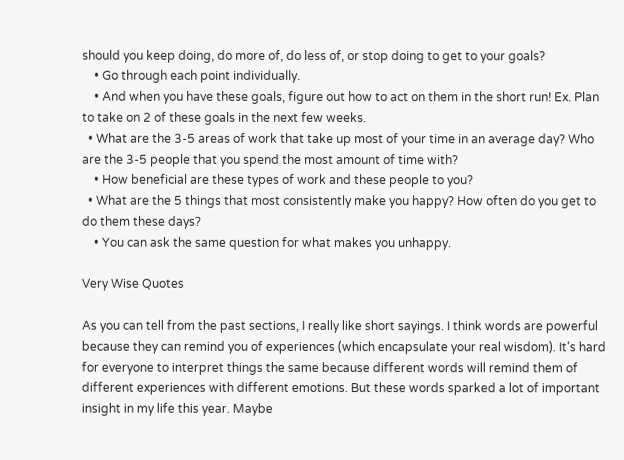should you keep doing, do more of, do less of, or stop doing to get to your goals?
    • Go through each point individually.
    • And when you have these goals, figure out how to act on them in the short run! Ex. Plan to take on 2 of these goals in the next few weeks.
  • What are the 3-5 areas of work that take up most of your time in an average day? Who are the 3-5 people that you spend the most amount of time with?
    • How beneficial are these types of work and these people to you?
  • What are the 5 things that most consistently make you happy? How often do you get to do them these days?
    • You can ask the same question for what makes you unhappy.

Very Wise Quotes

As you can tell from the past sections, I really like short sayings. I think words are powerful because they can remind you of experiences (which encapsulate your real wisdom). It’s hard for everyone to interpret things the same because different words will remind them of different experiences with different emotions. But these words sparked a lot of important insight in my life this year. Maybe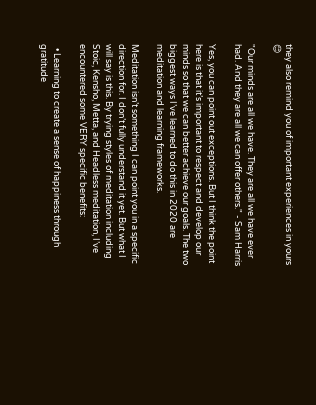they also remind you of important experiences in yours 😊

"Our minds are all we have. They are all we have ever had. And they are all we can offer others." - Sam Harris

Yes, you can point out exceptions. But I think the point here is that it’s important to respect and develop our minds so that we can better achieve our goals. The two biggest ways I’ve learned to do this in 2020 are meditation and learning frameworks.

Meditation isn’t something I can point you in a specific direction for. I don’t fully understand it yet. But what I will say is this. By trying styles of meditation including Stoic, Kensho, Metta, and Headless meditation, I’ve encountered some VERY specific benefits:

  • Learning to create a sense of happiness through gratitude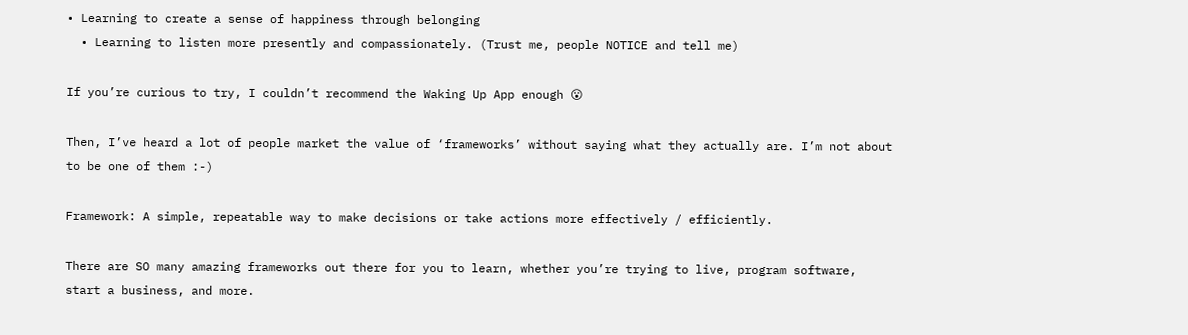• Learning to create a sense of happiness through belonging
  • Learning to listen more presently and compassionately. (Trust me, people NOTICE and tell me)

If you’re curious to try, I couldn’t recommend the Waking Up App enough 😮

Then, I’ve heard a lot of people market the value of ‘frameworks’ without saying what they actually are. I’m not about to be one of them :-)

Framework: A simple, repeatable way to make decisions or take actions more effectively / efficiently.

There are SO many amazing frameworks out there for you to learn, whether you’re trying to live, program software, start a business, and more.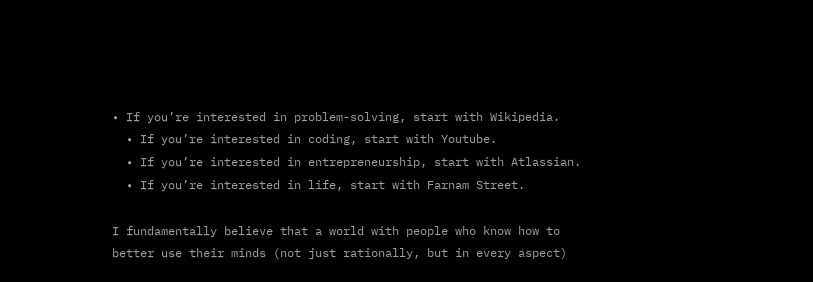• If you’re interested in problem-solving, start with Wikipedia.
  • If you’re interested in coding, start with Youtube.
  • If you’re interested in entrepreneurship, start with Atlassian.
  • If you’re interested in life, start with Farnam Street.

I fundamentally believe that a world with people who know how to better use their minds (not just rationally, but in every aspect)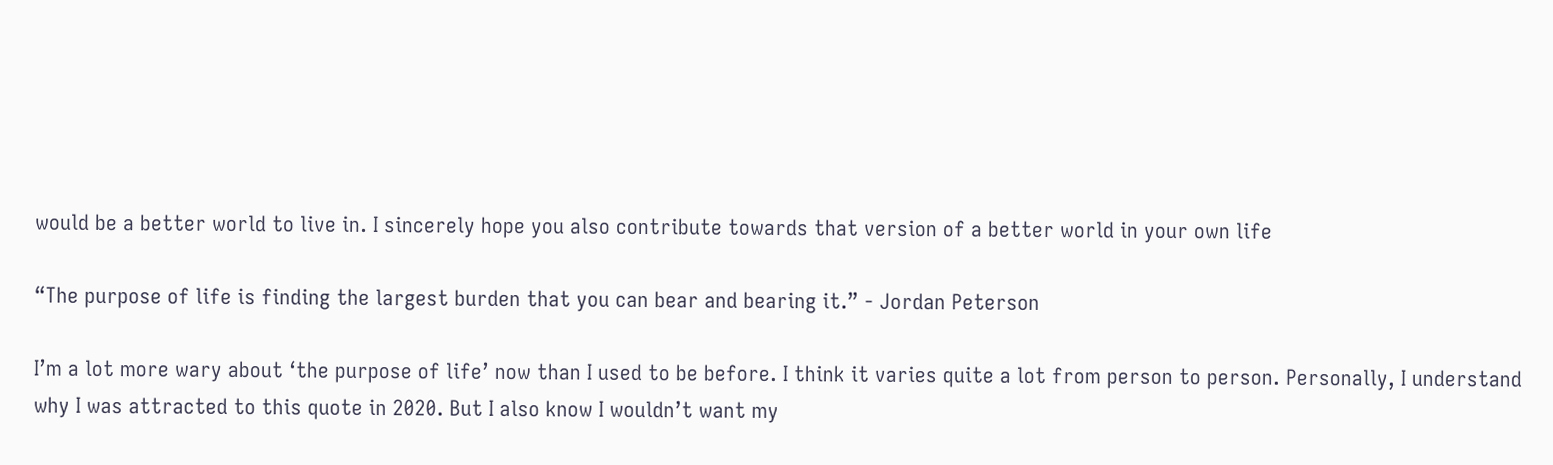would be a better world to live in. I sincerely hope you also contribute towards that version of a better world in your own life

“The purpose of life is finding the largest burden that you can bear and bearing it.” - Jordan Peterson

I’m a lot more wary about ‘the purpose of life’ now than I used to be before. I think it varies quite a lot from person to person. Personally, I understand why I was attracted to this quote in 2020. But I also know I wouldn’t want my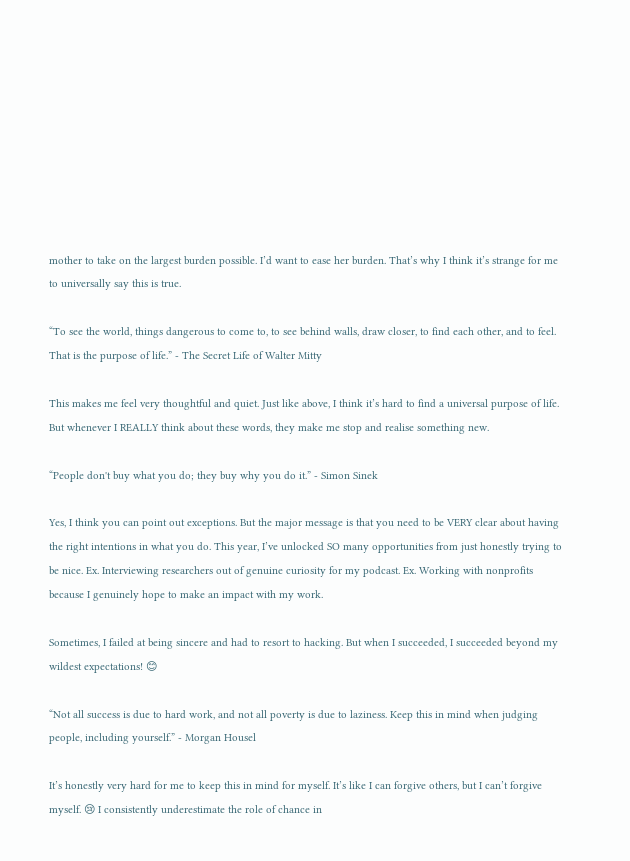mother to take on the largest burden possible. I’d want to ease her burden. That’s why I think it’s strange for me to universally say this is true.

“To see the world, things dangerous to come to, to see behind walls, draw closer, to find each other, and to feel. That is the purpose of life.” - The Secret Life of Walter Mitty

This makes me feel very thoughtful and quiet. Just like above, I think it’s hard to find a universal purpose of life. But whenever I REALLY think about these words, they make me stop and realise something new.

“People don't buy what you do; they buy why you do it.” - Simon Sinek

Yes, I think you can point out exceptions. But the major message is that you need to be VERY clear about having the right intentions in what you do. This year, I’ve unlocked SO many opportunities from just honestly trying to be nice. Ex. Interviewing researchers out of genuine curiosity for my podcast. Ex. Working with nonprofits because I genuinely hope to make an impact with my work.

Sometimes, I failed at being sincere and had to resort to hacking. But when I succeeded, I succeeded beyond my wildest expectations! 😊

“Not all success is due to hard work, and not all poverty is due to laziness. Keep this in mind when judging people, including yourself.” - Morgan Housel

It’s honestly very hard for me to keep this in mind for myself. It’s like I can forgive others, but I can’t forgive myself. 😢 I consistently underestimate the role of chance in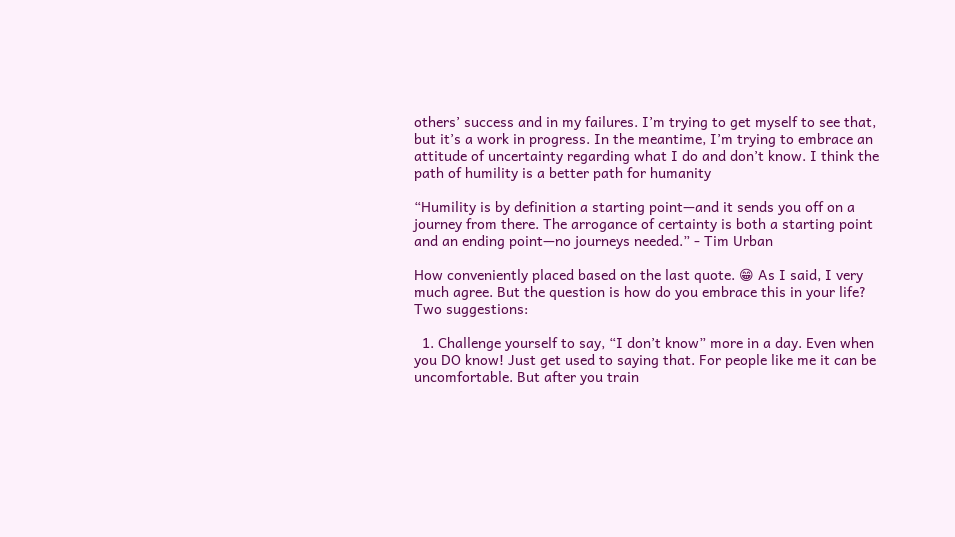others’ success and in my failures. I’m trying to get myself to see that, but it’s a work in progress. In the meantime, I’m trying to embrace an attitude of uncertainty regarding what I do and don’t know. I think the path of humility is a better path for humanity

“Humility is by definition a starting point—and it sends you off on a journey from there. The arrogance of certainty is both a starting point and an ending point—no journeys needed.” - Tim Urban

How conveniently placed based on the last quote. 😁 As I said, I very much agree. But the question is how do you embrace this in your life? Two suggestions:

  1. Challenge yourself to say, “I don’t know” more in a day. Even when you DO know! Just get used to saying that. For people like me it can be uncomfortable. But after you train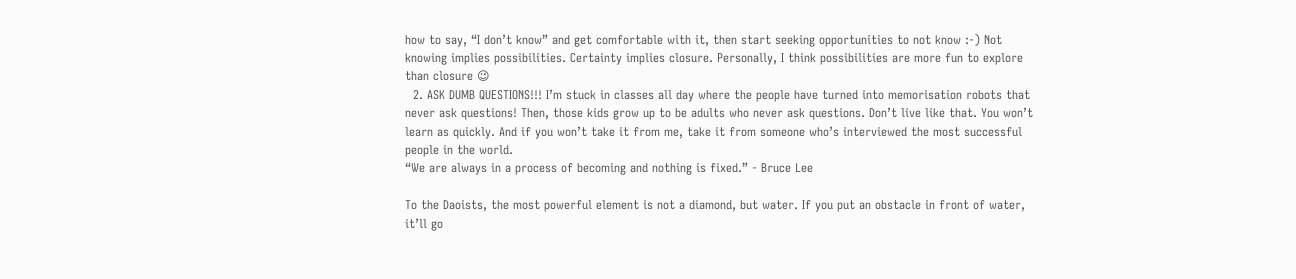how to say, “I don’t know” and get comfortable with it, then start seeking opportunities to not know :-) Not knowing implies possibilities. Certainty implies closure. Personally, I think possibilities are more fun to explore than closure 😉
  2. ASK DUMB QUESTIONS!!! I’m stuck in classes all day where the people have turned into memorisation robots that never ask questions! Then, those kids grow up to be adults who never ask questions. Don’t live like that. You won’t learn as quickly. And if you won’t take it from me, take it from someone who’s interviewed the most successful people in the world.
“We are always in a process of becoming and nothing is fixed.” - Bruce Lee

To the Daoists, the most powerful element is not a diamond, but water. If you put an obstacle in front of water, it’ll go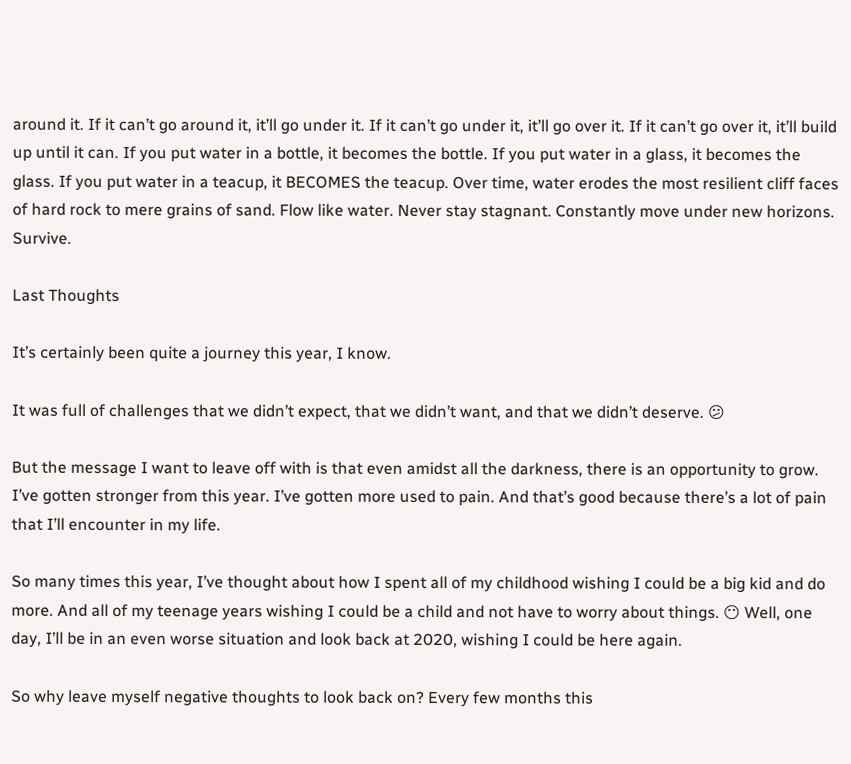around it. If it can’t go around it, it’ll go under it. If it can’t go under it, it’ll go over it. If it can’t go over it, it’ll build up until it can. If you put water in a bottle, it becomes the bottle. If you put water in a glass, it becomes the glass. If you put water in a teacup, it BECOMES the teacup. Over time, water erodes the most resilient cliff faces of hard rock to mere grains of sand. Flow like water. Never stay stagnant. Constantly move under new horizons. Survive.

Last Thoughts

It’s certainly been quite a journey this year, I know.

It was full of challenges that we didn’t expect, that we didn’t want, and that we didn’t deserve. 😕

But the message I want to leave off with is that even amidst all the darkness, there is an opportunity to grow. I’ve gotten stronger from this year. I’ve gotten more used to pain. And that’s good because there’s a lot of pain that I’ll encounter in my life.

So many times this year, I’ve thought about how I spent all of my childhood wishing I could be a big kid and do more. And all of my teenage years wishing I could be a child and not have to worry about things. 😶 Well, one day, I’ll be in an even worse situation and look back at 2020, wishing I could be here again.

So why leave myself negative thoughts to look back on? Every few months this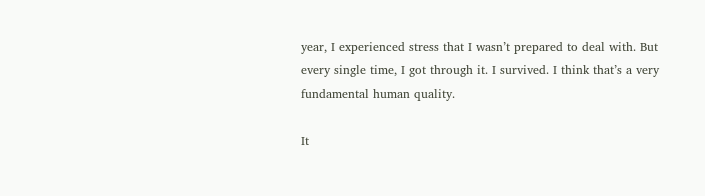year, I experienced stress that I wasn’t prepared to deal with. But every single time, I got through it. I survived. I think that’s a very fundamental human quality.

It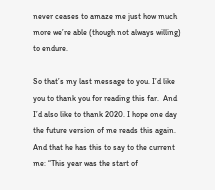never ceases to amaze me just how much more we’re able (though not always willing) to endure.

So that’s my last message to you. I’d like you to thank you for reading this far.  And I’d also like to thank 2020. I hope one day the future version of me reads this again. And that he has this to say to the current me: “This year was the start of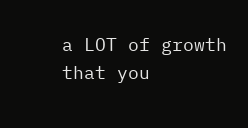a LOT of growth that you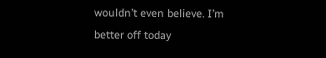wouldn’t even believe. I’m better off today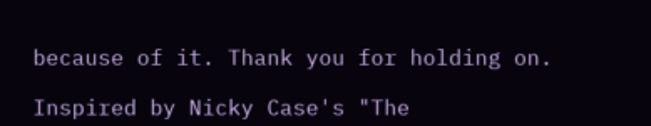because of it. Thank you for holding on.

Inspired by Nicky Case's "The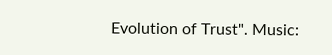Evolution of Trust". Music: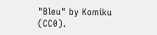"Bleu" by Komiku (CC0).